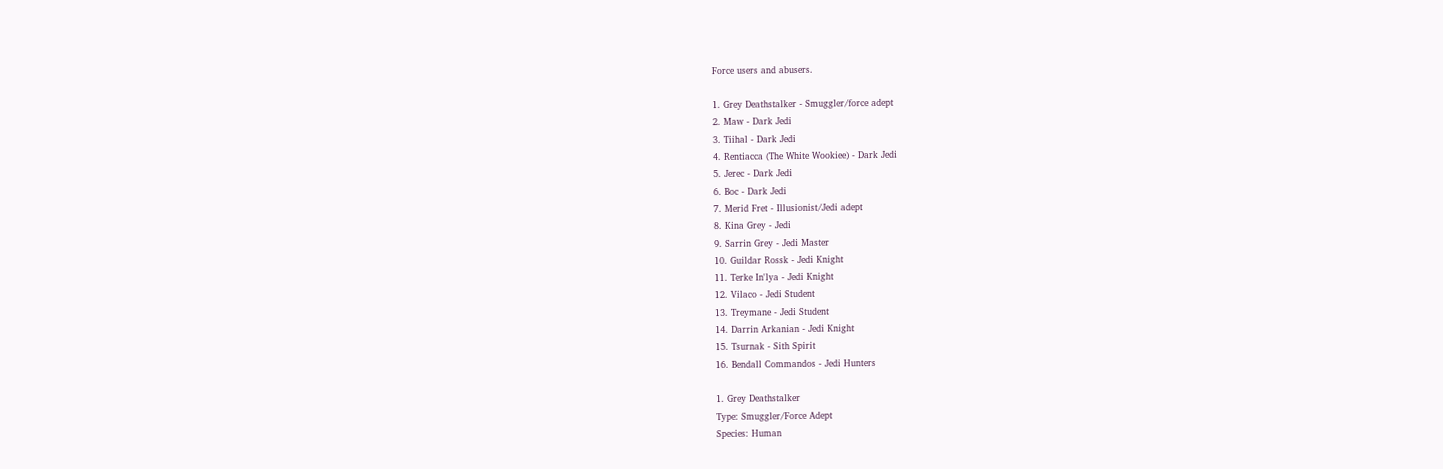Force users and abusers.

1. Grey Deathstalker - Smuggler/force adept
2. Maw - Dark Jedi
3. Tiihal - Dark Jedi
4. Rentiacca (The White Wookiee) - Dark Jedi
5. Jerec - Dark Jedi
6. Boc - Dark Jedi
7. Merid Fret - Illusionist/Jedi adept
8. Kina Grey - Jedi
9. Sarrin Grey - Jedi Master
10. Guildar Rossk - Jedi Knight
11. Terke In'lya - Jedi Knight
12. Vilaco - Jedi Student
13. Treymane - Jedi Student
14. Darrin Arkanian - Jedi Knight
15. Tsurnak - Sith Spirit
16. Bendall Commandos - Jedi Hunters

1. Grey Deathstalker
Type: Smuggler/Force Adept
Species: Human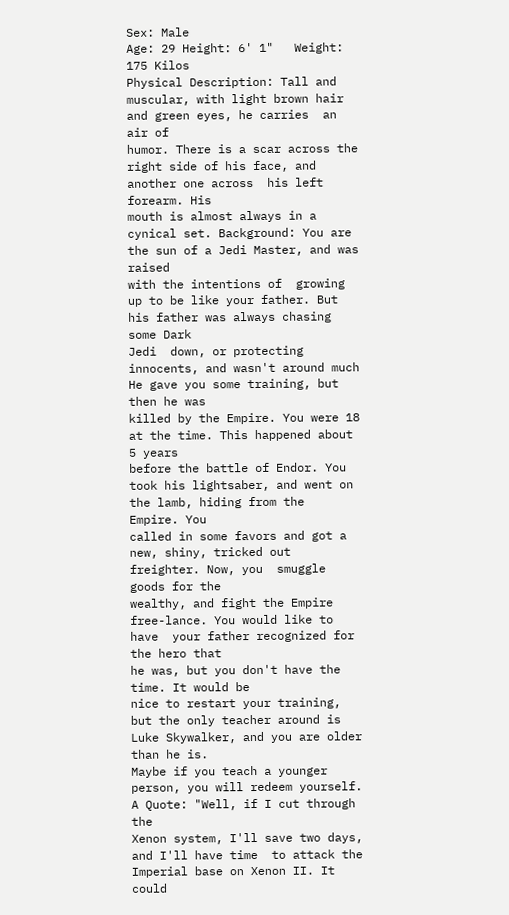Sex: Male
Age: 29 Height: 6' 1"   Weight: 175 Kilos
Physical Description: Tall and muscular, with light brown hair and green eyes, he carries  an air of
humor. There is a scar across the right side of his face, and another one across  his left forearm. His
mouth is almost always in a cynical set. Background: You are the sun of a Jedi Master, and was raised
with the intentions of  growing up to be like your father. But his father was always chasing some Dark
Jedi  down, or protecting innocents, and wasn't around much He gave you some training, but  then he was
killed by the Empire. You were 18 at the time. This happened about 5 years
before the battle of Endor. You took his lightsaber, and went on the lamb, hiding from the  Empire. You
called in some favors and got a new, shiny, tricked out freighter. Now, you  smuggle goods for the
wealthy, and fight the Empire free-lance. You would like to have  your father recognized for the hero that
he was, but you don't have the time. It would be
nice to restart your training, but the only teacher around is Luke Skywalker, and you are older than he is.
Maybe if you teach a younger person, you will redeem yourself. A Quote: "Well, if I cut through the
Xenon system, I'll save two days, and I'll have time  to attack the Imperial base on Xenon II. It could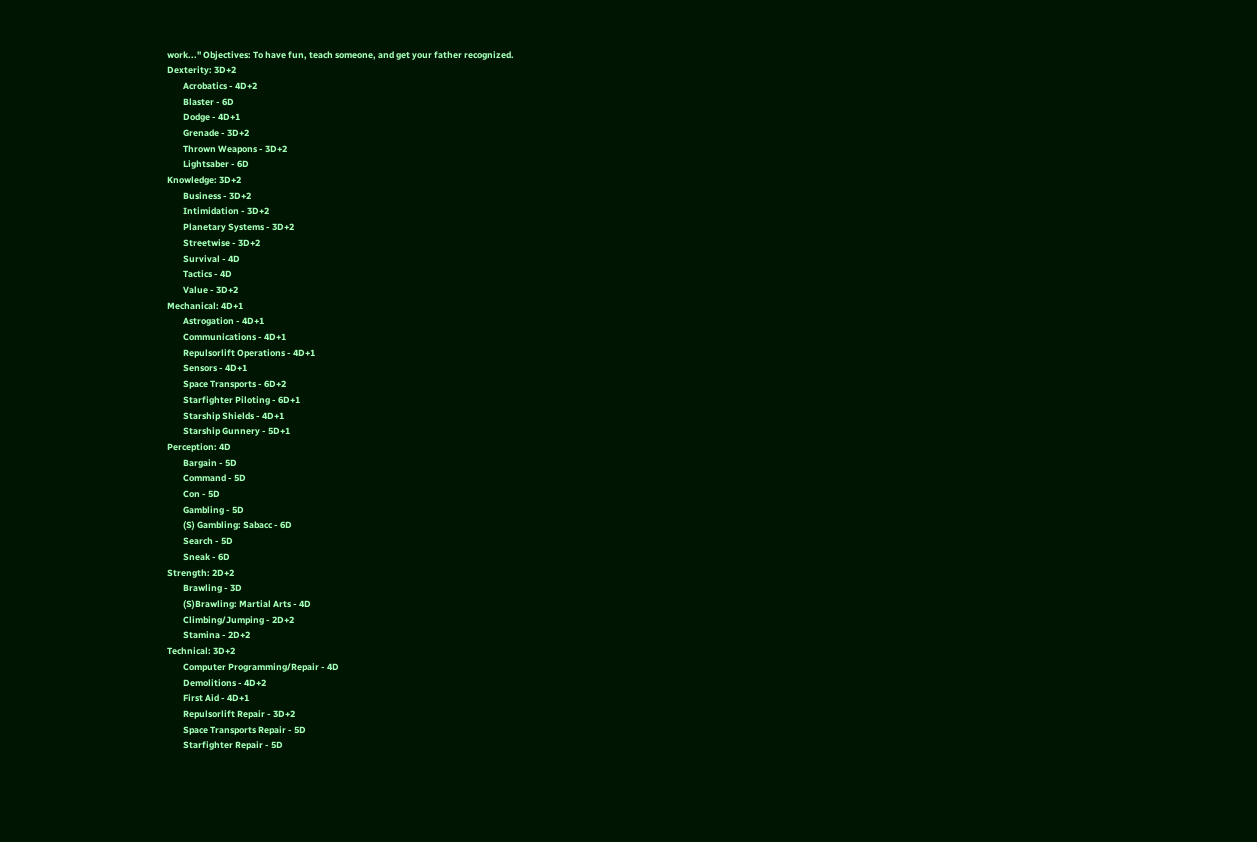work..." Objectives: To have fun, teach someone, and get your father recognized.
Dexterity: 3D+2
        Acrobatics - 4D+2
        Blaster - 6D
        Dodge - 4D+1
        Grenade - 3D+2
        Thrown Weapons - 3D+2
        Lightsaber - 6D
Knowledge: 3D+2
        Business - 3D+2
        Intimidation - 3D+2
        Planetary Systems - 3D+2
        Streetwise - 3D+2
        Survival - 4D
        Tactics - 4D
        Value - 3D+2
Mechanical: 4D+1
        Astrogation - 4D+1
        Communications - 4D+1
        Repulsorlift Operations - 4D+1
        Sensors - 4D+1
        Space Transports - 6D+2
        Starfighter Piloting - 6D+1
        Starship Shields - 4D+1
        Starship Gunnery - 5D+1
Perception: 4D
        Bargain - 5D
        Command - 5D
        Con - 5D
        Gambling - 5D
        (S) Gambling: Sabacc - 6D
        Search - 5D
        Sneak - 6D
Strength: 2D+2
        Brawling - 3D
        (S)Brawling: Martial Arts - 4D
        Climbing/Jumping - 2D+2
        Stamina - 2D+2
Technical: 3D+2
        Computer Programming/Repair - 4D
        Demolitions - 4D+2
        First Aid - 4D+1
        Repulsorlift Repair - 3D+2
        Space Transports Repair - 5D
        Starfighter Repair - 5D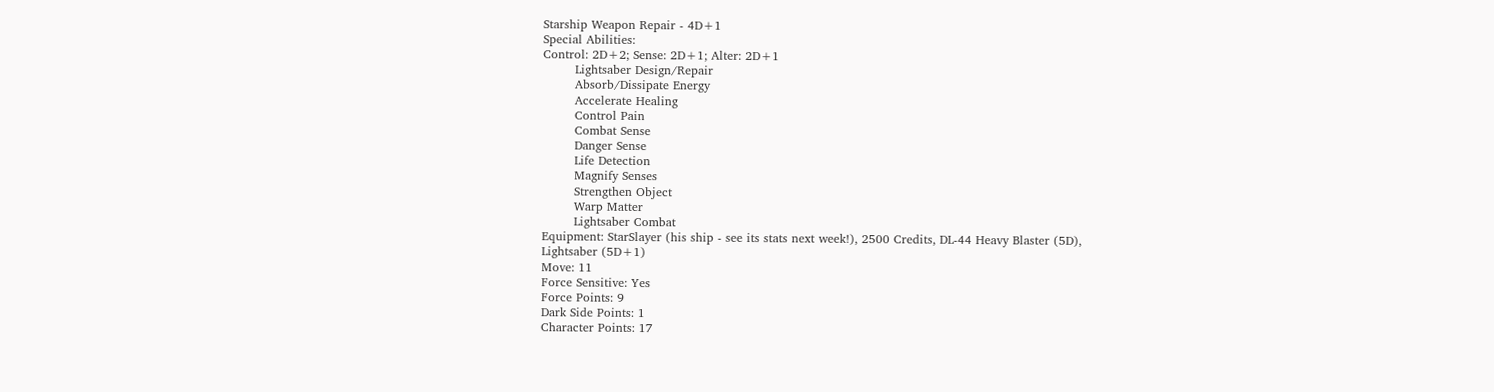Starship Weapon Repair - 4D+1
Special Abilities:
Control: 2D+2; Sense: 2D+1; Alter: 2D+1
        Lightsaber Design/Repair
        Absorb/Dissipate Energy
        Accelerate Healing
        Control Pain
        Combat Sense
        Danger Sense
        Life Detection
        Magnify Senses
        Strengthen Object
        Warp Matter
        Lightsaber Combat
Equipment: StarSlayer (his ship - see its stats next week!), 2500 Credits, DL-44 Heavy Blaster (5D),
Lightsaber (5D+1)
Move: 11
Force Sensitive: Yes
Force Points: 9
Dark Side Points: 1
Character Points: 17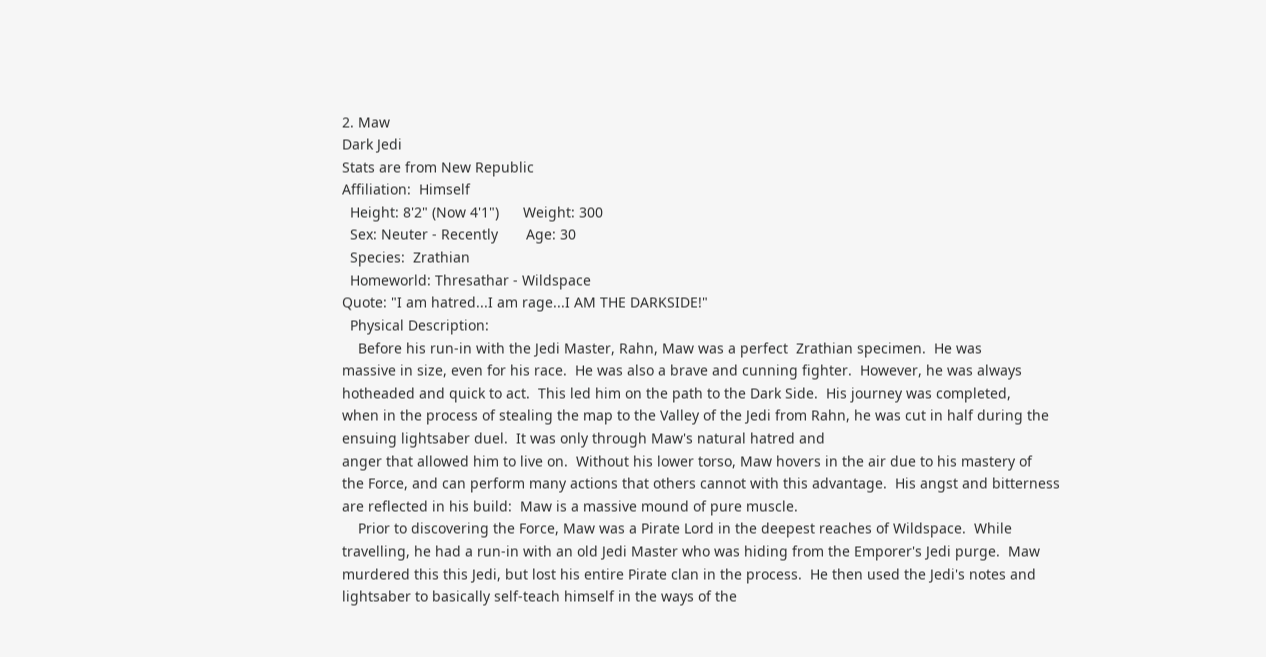2. Maw
Dark Jedi
Stats are from New Republic
Affiliation:  Himself
  Height: 8'2" (Now 4'1")      Weight: 300
  Sex: Neuter - Recently       Age: 30
  Species:  Zrathian
  Homeworld: Thresathar - Wildspace
Quote: "I am hatred...I am rage...I AM THE DARKSIDE!"
  Physical Description:
    Before his run-in with the Jedi Master, Rahn, Maw was a perfect  Zrathian specimen.  He was
massive in size, even for his race.  He was also a brave and cunning fighter.  However, he was always
hotheaded and quick to act.  This led him on the path to the Dark Side.  His journey was completed,
when in the process of stealing the map to the Valley of the Jedi from Rahn, he was cut in half during the
ensuing lightsaber duel.  It was only through Maw's natural hatred and
anger that allowed him to live on.  Without his lower torso, Maw hovers in the air due to his mastery of
the Force, and can perform many actions that others cannot with this advantage.  His angst and bitterness
are reflected in his build:  Maw is a massive mound of pure muscle.
    Prior to discovering the Force, Maw was a Pirate Lord in the deepest reaches of Wildspace.  While
travelling, he had a run-in with an old Jedi Master who was hiding from the Emporer's Jedi purge.  Maw
murdered this this Jedi, but lost his entire Pirate clan in the process.  He then used the Jedi's notes and
lightsaber to basically self-teach himself in the ways of the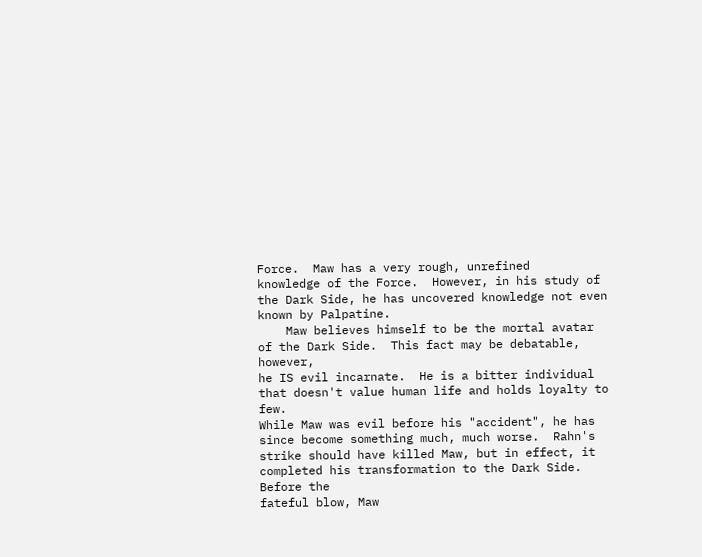Force.  Maw has a very rough, unrefined
knowledge of the Force.  However, in his study of the Dark Side, he has uncovered knowledge not even
known by Palpatine.
    Maw believes himself to be the mortal avatar of the Dark Side.  This fact may be debatable, however,
he IS evil incarnate.  He is a bitter individual that doesn't value human life and holds loyalty to few.
While Maw was evil before his "accident", he has since become something much, much worse.  Rahn's
strike should have killed Maw, but in effect, it completed his transformation to the Dark Side. Before the
fateful blow, Maw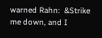warned Rahn:  &Strike me down, and I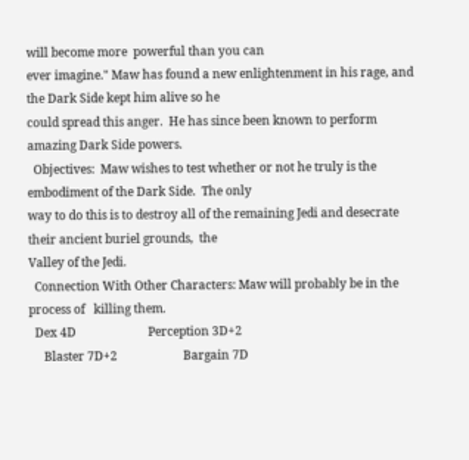will become more  powerful than you can
ever imagine." Maw has found a new enlightenment in his rage, and the Dark Side kept him alive so he
could spread this anger.  He has since been known to perform amazing Dark Side powers.
  Objectives:  Maw wishes to test whether or not he truly is the embodiment of the Dark Side.  The only
way to do this is to destroy all of the remaining Jedi and desecrate their ancient buriel grounds,  the
Valley of the Jedi.
  Connection With Other Characters: Maw will probably be in the process of   killing them.
  Dex 4D                        Perception 3D+2
     Blaster 7D+2                      Bargain 7D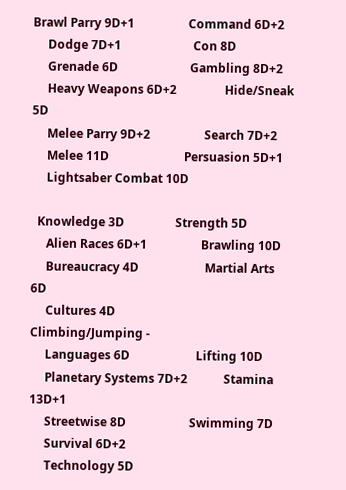Brawl Parry 9D+1                  Command 6D+2
     Dodge 7D+1                        Con 8D
     Grenade 6D                        Gambling 8D+2
     Heavy Weapons 6D+2                Hide/Sneak 5D
     Melee Parry 9D+2                  Search 7D+2
     Melee 11D                         Persuasion 5D+1
     Lightsaber Combat 10D

  Knowledge 3D                 Strength 5D
     Alien Races 6D+1                  Brawling 10D
     Bureaucracy 4D                      Martial Arts 6D
     Cultures 4D                       Climbing/Jumping -
     Languages 6D                      Lifting 10D
     Planetary Systems 7D+2            Stamina 13D+1
     Streetwise 8D                     Swimming 7D
     Survival 6D+2
     Technology 5D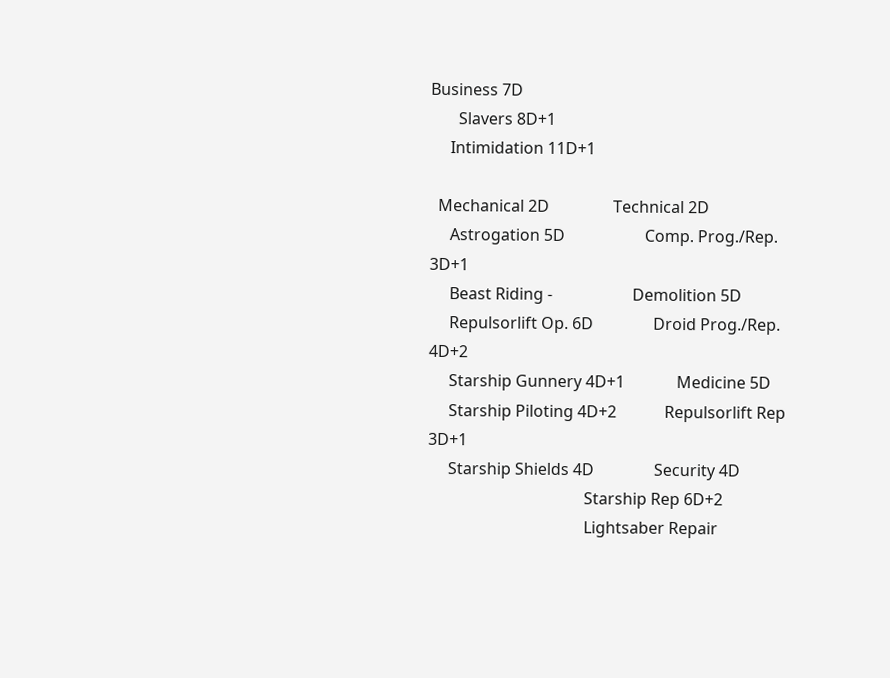Business 7D
       Slavers 8D+1
     Intimidation 11D+1

  Mechanical 2D                Technical 2D
     Astrogation 5D                    Comp. Prog./Rep. 3D+1
     Beast Riding -                    Demolition 5D
     Repulsorlift Op. 6D               Droid Prog./Rep. 4D+2
     Starship Gunnery 4D+1             Medicine 5D
     Starship Piloting 4D+2            Repulsorlift Rep 3D+1
     Starship Shields 4D               Security 4D
                                       Starship Rep 6D+2
                                       Lightsaber Repair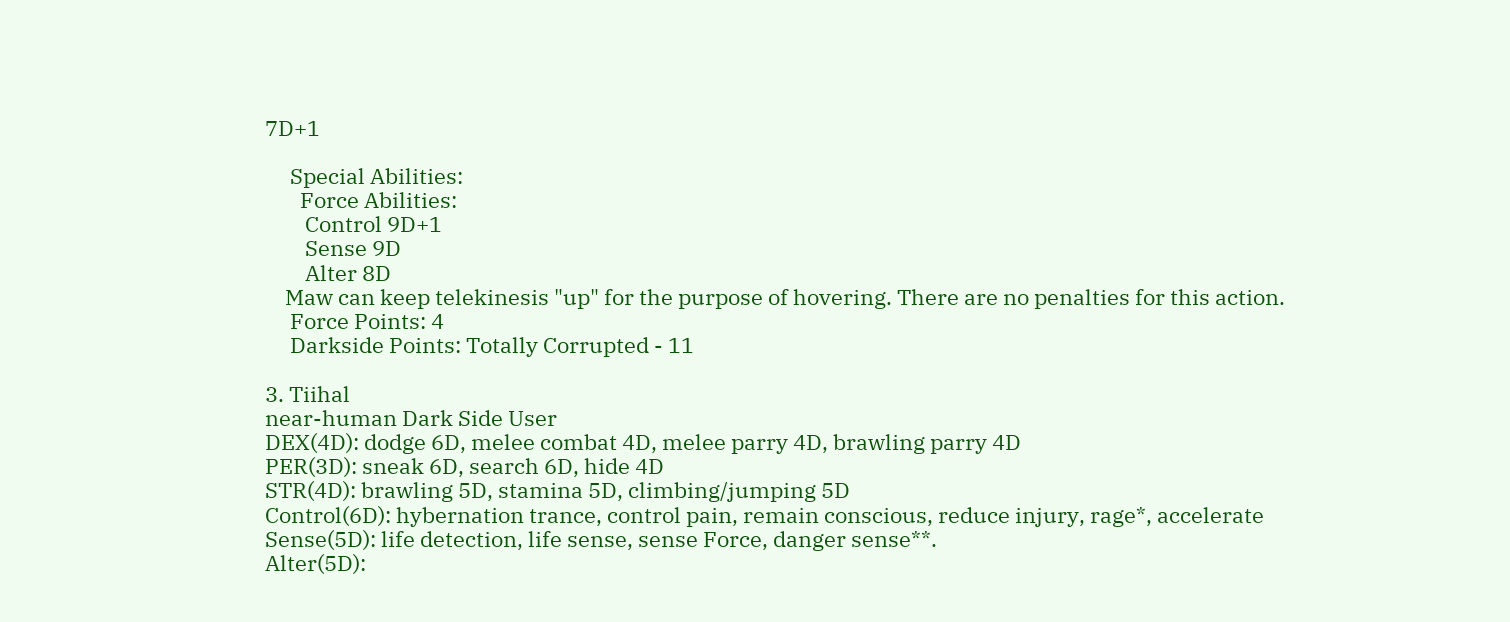7D+1

     Special Abilities:
       Force Abilities:
        Control 9D+1
        Sense 9D
        Alter 8D
    Maw can keep telekinesis "up" for the purpose of hovering. There are no penalties for this action.
     Force Points: 4
     Darkside Points: Totally Corrupted - 11

3. Tiihal
near-human Dark Side User
DEX(4D): dodge 6D, melee combat 4D, melee parry 4D, brawling parry 4D
PER(3D): sneak 6D, search 6D, hide 4D
STR(4D): brawling 5D, stamina 5D, climbing/jumping 5D
Control(6D): hybernation trance, control pain, remain conscious, reduce injury, rage*, accelerate
Sense(5D): life detection, life sense, sense Force, danger sense**.
Alter(5D):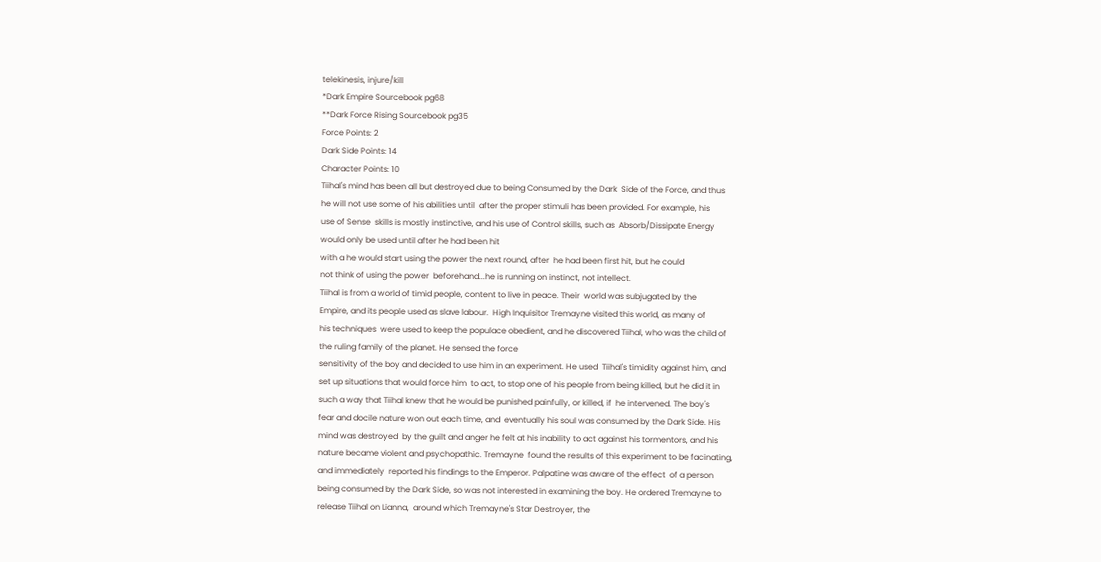telekinesis, injure/kill
*Dark Empire Sourcebook pg68
**Dark Force Rising Sourcebook pg35
Force Points: 2
Dark Side Points: 14
Character Points: 10
Tiihal's mind has been all but destroyed due to being Consumed by the Dark  Side of the Force, and thus
he will not use some of his abilities until  after the proper stimuli has been provided. For example, his
use of Sense  skills is mostly instinctive, and his use of Control skills, such as  Absorb/Dissipate Energy
would only be used until after he had been hit
with a he would start using the power the next round, after  he had been first hit, but he could
not think of using the power  beforehand...he is running on instinct, not intellect.
Tiihal is from a world of timid people, content to live in peace. Their  world was subjugated by the
Empire, and its people used as slave labour.  High Inquisitor Tremayne visited this world, as many of
his techniques  were used to keep the populace obedient, and he discovered Tiihal, who was the child of
the ruling family of the planet. He sensed the force
sensitivity of the boy and decided to use him in an experiment. He used  Tiihal's timidity against him, and
set up situations that would force him  to act, to stop one of his people from being killed, but he did it in
such a way that Tiihal knew that he would be punished painfully, or killed, if  he intervened. The boy's
fear and docile nature won out each time, and  eventually his soul was consumed by the Dark Side. His
mind was destroyed  by the guilt and anger he felt at his inability to act against his tormentors, and his
nature became violent and psychopathic. Tremayne  found the results of this experiment to be facinating,
and immediately  reported his findings to the Emperor. Palpatine was aware of the effect  of a person
being consumed by the Dark Side, so was not interested in examining the boy. He ordered Tremayne to
release Tiihal on Lianna,  around which Tremayne's Star Destroyer, the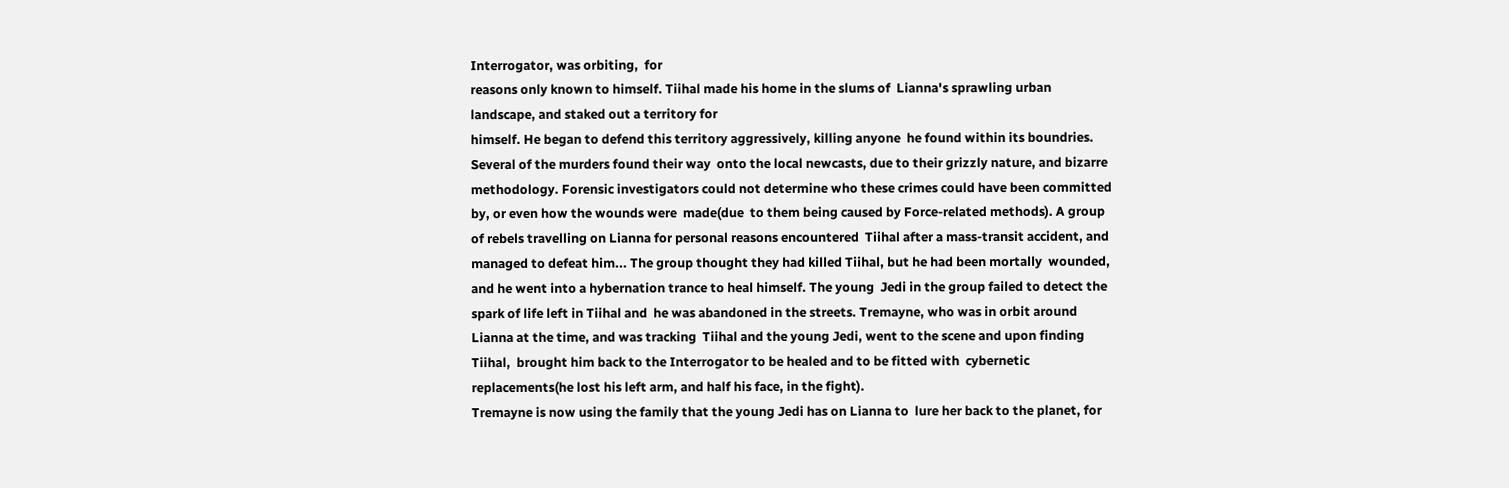Interrogator, was orbiting,  for
reasons only known to himself. Tiihal made his home in the slums of  Lianna's sprawling urban
landscape, and staked out a territory for
himself. He began to defend this territory aggressively, killing anyone  he found within its boundries.
Several of the murders found their way  onto the local newcasts, due to their grizzly nature, and bizarre
methodology. Forensic investigators could not determine who these crimes could have been committed
by, or even how the wounds were  made(due  to them being caused by Force-related methods). A group
of rebels travelling on Lianna for personal reasons encountered  Tiihal after a mass-transit accident, and
managed to defeat him... The group thought they had killed Tiihal, but he had been mortally  wounded,
and he went into a hybernation trance to heal himself. The young  Jedi in the group failed to detect the
spark of life left in Tiihal and  he was abandoned in the streets. Tremayne, who was in orbit around
Lianna at the time, and was tracking  Tiihal and the young Jedi, went to the scene and upon finding
Tiihal,  brought him back to the Interrogator to be healed and to be fitted with  cybernetic
replacements(he lost his left arm, and half his face, in the fight).
Tremayne is now using the family that the young Jedi has on Lianna to  lure her back to the planet, for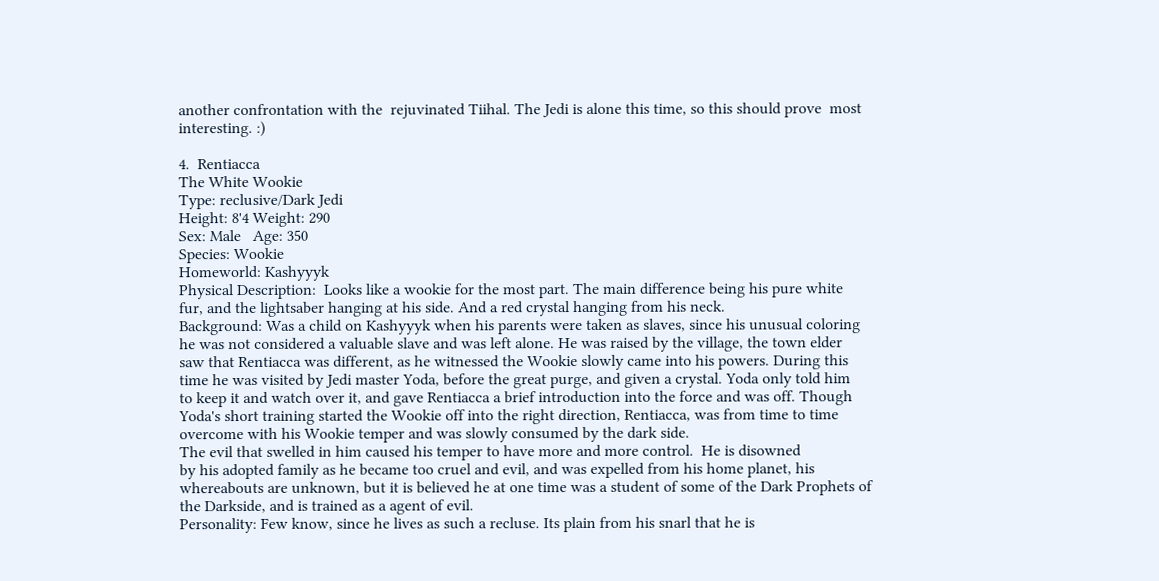another confrontation with the  rejuvinated Tiihal. The Jedi is alone this time, so this should prove  most
interesting. :)

4.  Rentiacca
The White Wookie
Type: reclusive/Dark Jedi
Height: 8'4 Weight: 290
Sex: Male   Age: 350
Species: Wookie
Homeworld: Kashyyyk
Physical Description:  Looks like a wookie for the most part. The main difference being his pure white
fur, and the lightsaber hanging at his side. And a red crystal hanging from his neck.
Background: Was a child on Kashyyyk when his parents were taken as slaves, since his unusual coloring
he was not considered a valuable slave and was left alone. He was raised by the village, the town elder
saw that Rentiacca was different, as he witnessed the Wookie slowly came into his powers. During this
time he was visited by Jedi master Yoda, before the great purge, and given a crystal. Yoda only told him
to keep it and watch over it, and gave Rentiacca a brief introduction into the force and was off. Though
Yoda's short training started the Wookie off into the right direction, Rentiacca, was from time to time
overcome with his Wookie temper and was slowly consumed by the dark side.
The evil that swelled in him caused his temper to have more and more control.  He is disowned
by his adopted family as he became too cruel and evil, and was expelled from his home planet, his
whereabouts are unknown, but it is believed he at one time was a student of some of the Dark Prophets of
the Darkside, and is trained as a agent of evil.
Personality: Few know, since he lives as such a recluse. Its plain from his snarl that he is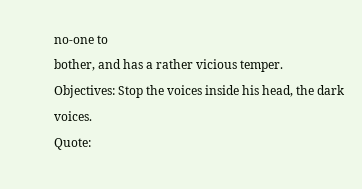no-one to
bother, and has a rather vicious temper.
Objectives: Stop the voices inside his head, the dark voices.
Quote: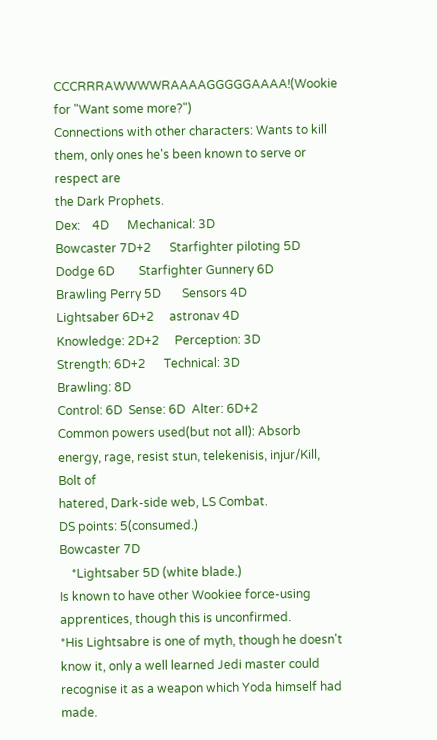CCCRRRAWWWWRAAAAGGGGGAAAA!(Wookie for "Want some more?")
Connections with other characters: Wants to kill them, only ones he's been known to serve or respect are
the Dark Prophets.
Dex:    4D      Mechanical: 3D
Bowcaster 7D+2      Starfighter piloting 5D
Dodge 6D        Starfighter Gunnery 6D
Brawling Perry 5D       Sensors 4D
Lightsaber 6D+2     astronav 4D
Knowledge: 2D+2     Perception: 3D
Strength: 6D+2      Technical: 3D
Brawling: 8D
Control: 6D  Sense: 6D  Alter: 6D+2
Common powers used(but not all): Absorb energy, rage, resist stun, telekenisis, injur/Kill, Bolt of
hatered, Dark-side web, LS Combat.
DS points: 5(consumed.)
Bowcaster 7D
    *Lightsaber 5D (white blade.)
Is known to have other Wookiee force-using apprentices, though this is unconfirmed.
*His Lightsabre is one of myth, though he doesn't know it, only a well learned Jedi master could
recognise it as a weapon which Yoda himself had made.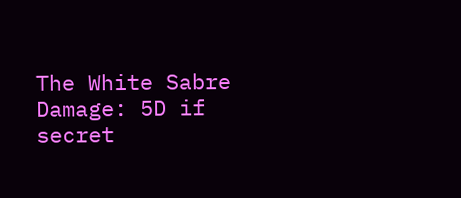The White Sabre
Damage: 5D if secret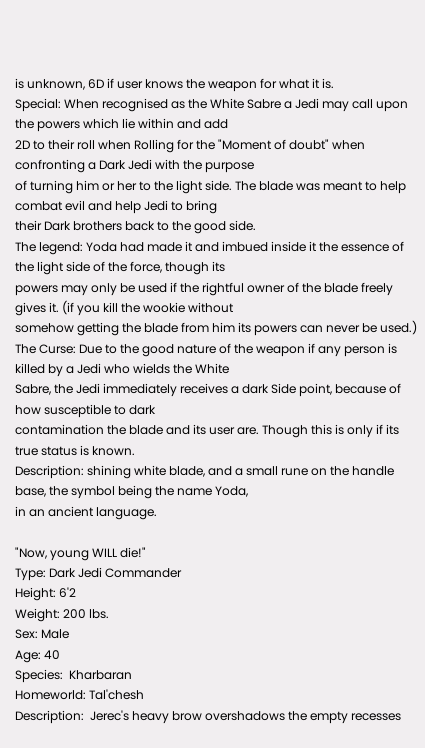is unknown, 6D if user knows the weapon for what it is.
Special: When recognised as the White Sabre a Jedi may call upon the powers which lie within and add
2D to their roll when Rolling for the "Moment of doubt" when confronting a Dark Jedi with the purpose
of turning him or her to the light side. The blade was meant to help combat evil and help Jedi to bring
their Dark brothers back to the good side.
The legend: Yoda had made it and imbued inside it the essence of the light side of the force, though its
powers may only be used if the rightful owner of the blade freely gives it. (if you kill the wookie without
somehow getting the blade from him its powers can never be used.)
The Curse: Due to the good nature of the weapon if any person is killed by a Jedi who wields the White
Sabre, the Jedi immediately receives a dark Side point, because of how susceptible to dark
contamination the blade and its user are. Though this is only if its true status is known.
Description: shining white blade, and a small rune on the handle base, the symbol being the name Yoda,
in an ancient language.

"Now, young WILL die!"
Type: Dark Jedi Commander
Height: 6'2
Weight: 200 lbs.
Sex: Male
Age: 40
Species:  Kharbaran
Homeworld: Tal'chesh
Description:  Jerec's heavy brow overshadows the empty recesses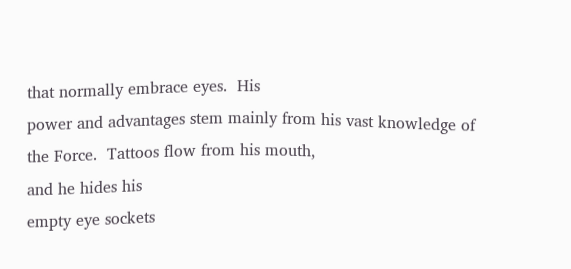that normally embrace eyes.  His
power and advantages stem mainly from his vast knowledge of the Force.  Tattoos flow from his mouth,
and he hides his
empty eye sockets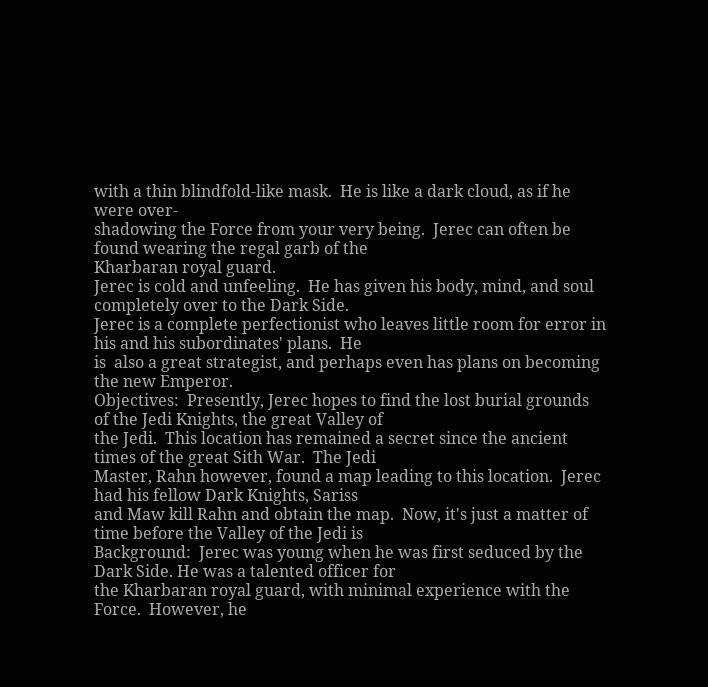with a thin blindfold-like mask.  He is like a dark cloud, as if he were over-
shadowing the Force from your very being.  Jerec can often be found wearing the regal garb of the
Kharbaran royal guard.
Jerec is cold and unfeeling.  He has given his body, mind, and soul completely over to the Dark Side.
Jerec is a complete perfectionist who leaves little room for error in his and his subordinates' plans.  He
is  also a great strategist, and perhaps even has plans on becoming the new Emperor.
Objectives:  Presently, Jerec hopes to find the lost burial grounds of the Jedi Knights, the great Valley of
the Jedi.  This location has remained a secret since the ancient times of the great Sith War.  The Jedi
Master, Rahn however, found a map leading to this location.  Jerec had his fellow Dark Knights, Sariss
and Maw kill Rahn and obtain the map.  Now, it's just a matter of time before the Valley of the Jedi is
Background:  Jerec was young when he was first seduced by the Dark Side. He was a talented officer for
the Kharbaran royal guard, with minimal experience with the Force.  However, he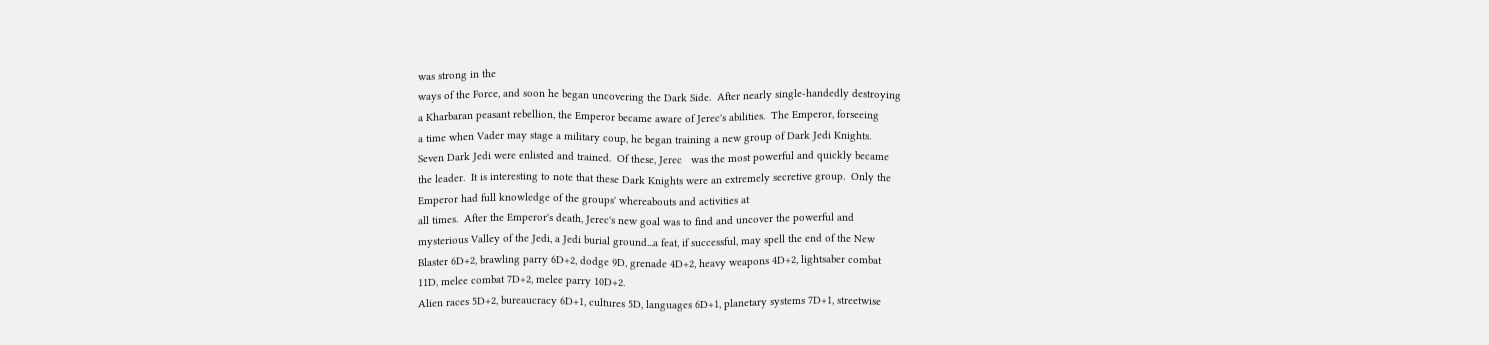was strong in the
ways of the Force, and soon he began uncovering the Dark Side.  After nearly single-handedly destroying
a Kharbaran peasant rebellion, the Emperor became aware of Jerec's abilities.  The Emperor, forseeing
a time when Vader may stage a military coup, he began training a new group of Dark Jedi Knights.
Seven Dark Jedi were enlisted and trained.  Of these, Jerec   was the most powerful and quickly became
the leader.  It is interesting to note that these Dark Knights were an extremely secretive group.  Only the
Emperor had full knowledge of the groups' whereabouts and activities at
all times.  After the Emperor's death, Jerec's new goal was to find and uncover the powerful and
mysterious Valley of the Jedi, a Jedi burial ground...a feat, if successful, may spell the end of the New
Blaster 6D+2, brawling parry 6D+2, dodge 9D, grenade 4D+2, heavy weapons 4D+2, lightsaber combat
11D, melee combat 7D+2, melee parry 10D+2.
Alien races 5D+2, bureaucracy 6D+1, cultures 5D, languages 6D+1, planetary systems 7D+1, streetwise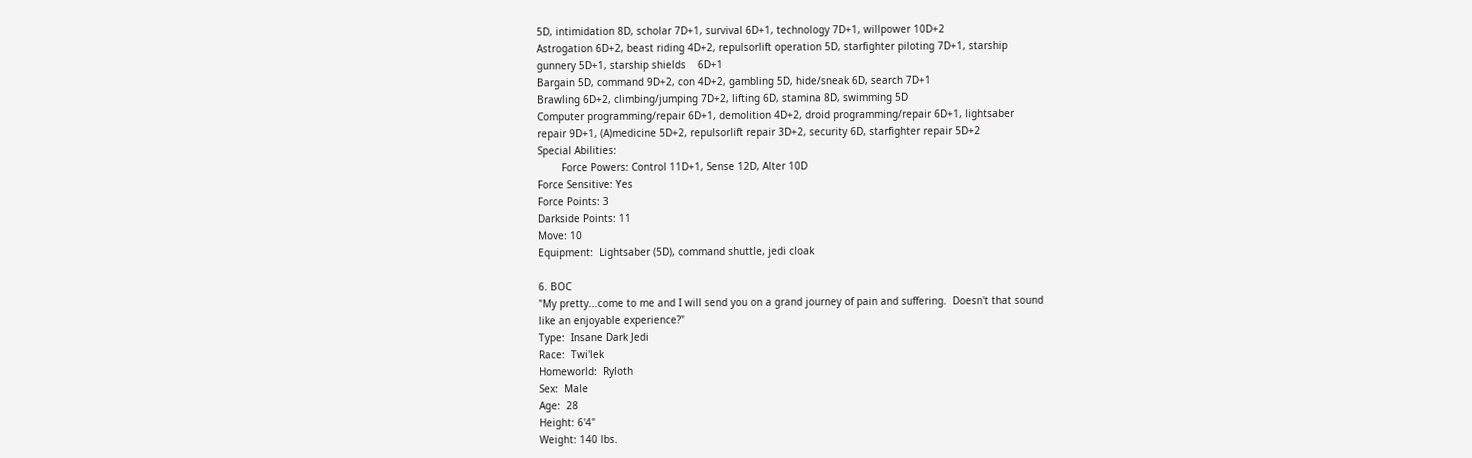5D, intimidation 8D, scholar 7D+1, survival 6D+1, technology 7D+1, willpower 10D+2
Astrogation 6D+2, beast riding 4D+2, repulsorlift operation 5D, starfighter piloting 7D+1, starship
gunnery 5D+1, starship shields    6D+1
Bargain 5D, command 9D+2, con 4D+2, gambling 5D, hide/sneak 6D, search 7D+1
Brawling 6D+2, climbing/jumping 7D+2, lifting 6D, stamina 8D, swimming 5D
Computer programming/repair 6D+1, demolition 4D+2, droid programming/repair 6D+1, lightsaber
repair 9D+1, (A)medicine 5D+2, repulsorlift repair 3D+2, security 6D, starfighter repair 5D+2
Special Abilities:
        Force Powers: Control 11D+1, Sense 12D, Alter 10D
Force Sensitive: Yes
Force Points: 3
Darkside Points: 11
Move: 10
Equipment:  Lightsaber (5D), command shuttle, jedi cloak

6. BOC
"My pretty...come to me and I will send you on a grand journey of pain and suffering.  Doesn't that sound
like an enjoyable experience?"
Type:  Insane Dark Jedi
Race:  Twi'lek
Homeworld:  Ryloth
Sex:  Male
Age:  28
Height: 6'4"
Weight: 140 lbs.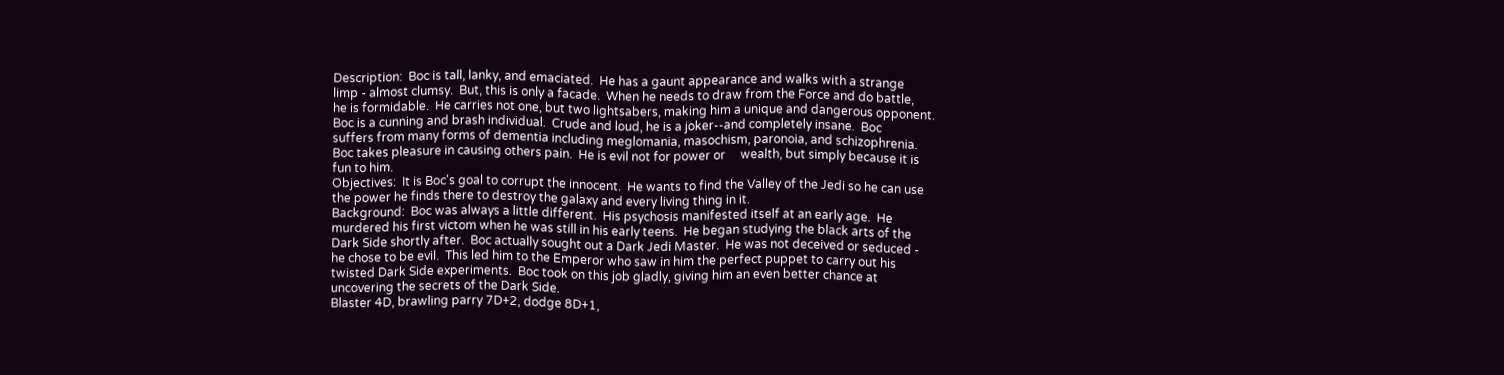Description:  Boc is tall, lanky, and emaciated.  He has a gaunt appearance and walks with a strange
limp - almost clumsy.  But, this is only a facade.  When he needs to draw from the Force and do battle,
he is formidable.  He carries not one, but two lightsabers, making him a unique and dangerous opponent.
Boc is a cunning and brash individual.  Crude and loud, he is a joker--and completely insane.  Boc
suffers from many forms of dementia including meglomania, masochism, paronoia, and schizophrenia.
Boc takes pleasure in causing others pain.  He is evil not for power or     wealth, but simply because it is
fun to him.
Objectives:  It is Boc's goal to corrupt the innocent.  He wants to find the Valley of the Jedi so he can use
the power he finds there to destroy the galaxy and every living thing in it.
Background:  Boc was always a little different.  His psychosis manifested itself at an early age.  He
murdered his first victom when he was still in his early teens.  He began studying the black arts of the
Dark Side shortly after.  Boc actually sought out a Dark Jedi Master.  He was not deceived or seduced -
he chose to be evil.  This led him to the Emperor who saw in him the perfect puppet to carry out his
twisted Dark Side experiments.  Boc took on this job gladly, giving him an even better chance at
uncovering the secrets of the Dark Side.
Blaster 4D, brawling parry 7D+2, dodge 8D+1,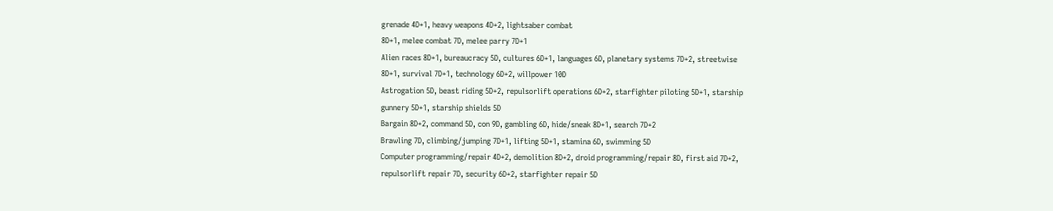grenade 4D+1, heavy weapons 4D+2, lightsaber combat
8D+1, melee combat 7D, melee parry 7D+1
Alien races 8D+1, bureaucracy 5D, cultures 6D+1, languages 6D, planetary systems 7D+2, streetwise
8D+1, survival 7D+1, technology 6D+2, willpower 10D
Astrogation 5D, beast riding 5D+2, repulsorlift operations 6D+2, starfighter piloting 5D+1, starship
gunnery 5D+1, starship shields 5D
Bargain 8D+2, command 5D, con 9D, gambling 6D, hide/sneak 8D+1, search 7D+2
Brawling 7D, climbing/jumping 7D+1, lifting 5D+1, stamina 6D, swimming 5D
Computer programming/repair 4D+2, demolition 8D+2, droid programming/repair 8D, first aid 7D+2,
repulsorlift repair 7D, security 6D+2, starfighter repair 5D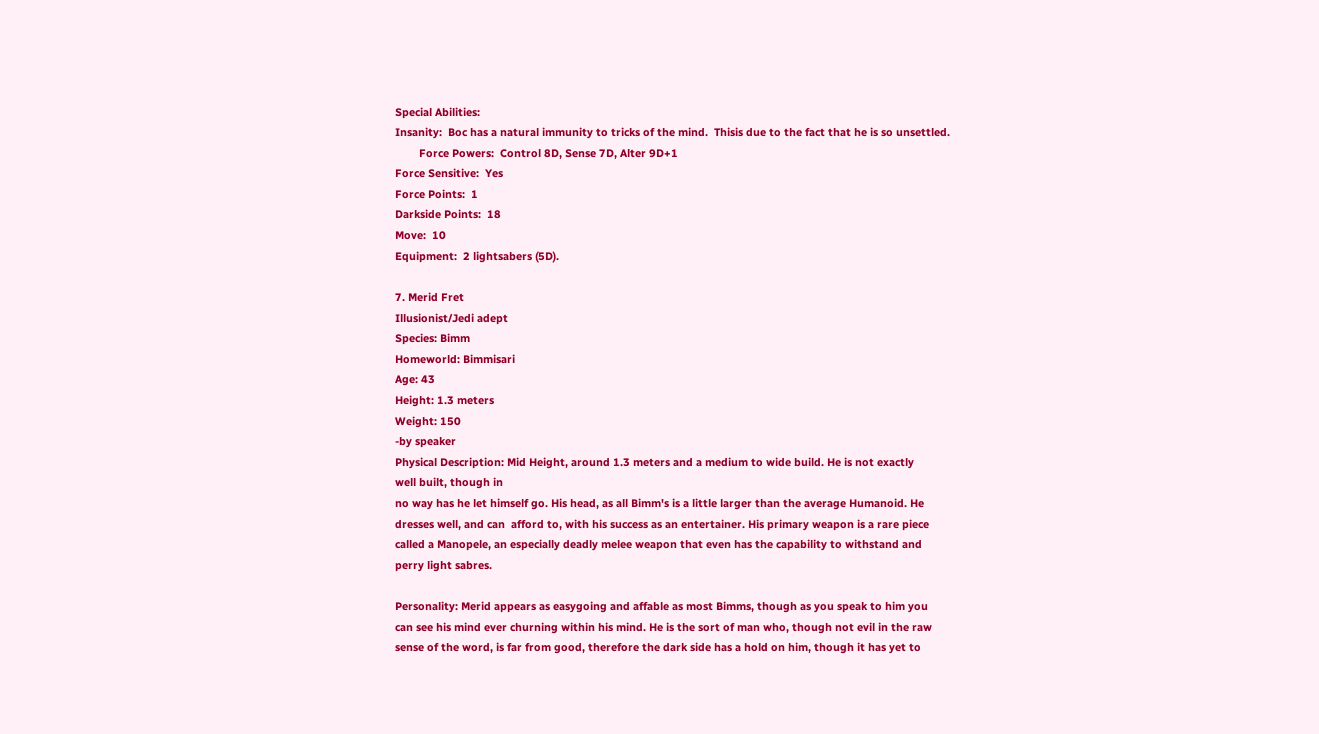Special Abilities:
Insanity:  Boc has a natural immunity to tricks of the mind.  Thisis due to the fact that he is so unsettled.
        Force Powers:  Control 8D, Sense 7D, Alter 9D+1
Force Sensitive:  Yes
Force Points:  1
Darkside Points:  18
Move:  10
Equipment:  2 lightsabers (5D).

7. Merid Fret
Illusionist/Jedi adept
Species: Bimm
Homeworld: Bimmisari
Age: 43
Height: 1.3 meters
Weight: 150
-by speaker
Physical Description: Mid Height, around 1.3 meters and a medium to wide build. He is not exactly
well built, though in
no way has he let himself go. His head, as all Bimm's is a little larger than the average Humanoid. He
dresses well, and can  afford to, with his success as an entertainer. His primary weapon is a rare piece
called a Manopele, an especially deadly melee weapon that even has the capability to withstand and
perry light sabres.

Personality: Merid appears as easygoing and affable as most Bimms, though as you speak to him you
can see his mind ever churning within his mind. He is the sort of man who, though not evil in the raw
sense of the word, is far from good, therefore the dark side has a hold on him, though it has yet to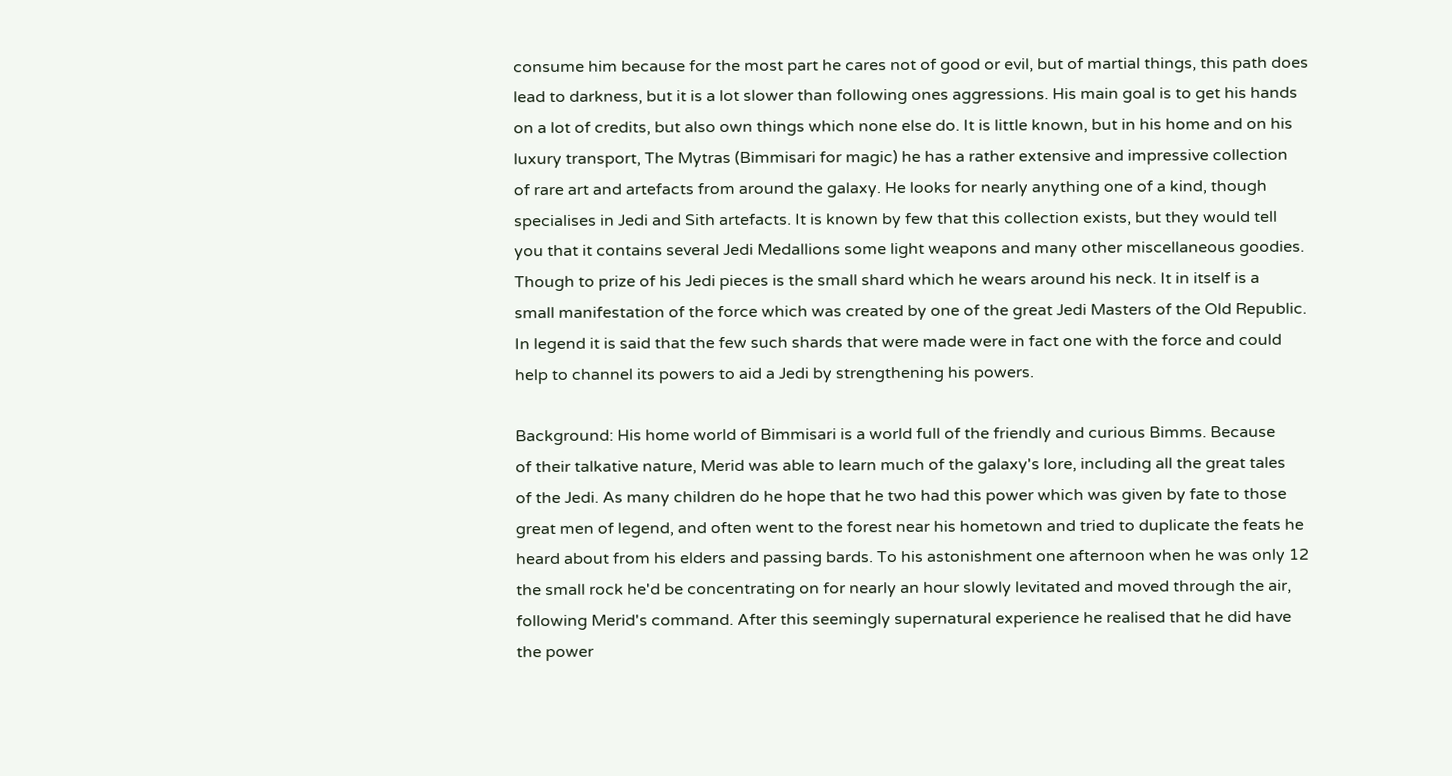consume him because for the most part he cares not of good or evil, but of martial things, this path does
lead to darkness, but it is a lot slower than following ones aggressions. His main goal is to get his hands
on a lot of credits, but also own things which none else do. It is little known, but in his home and on his
luxury transport, The Mytras (Bimmisari for magic) he has a rather extensive and impressive collection
of rare art and artefacts from around the galaxy. He looks for nearly anything one of a kind, though
specialises in Jedi and Sith artefacts. It is known by few that this collection exists, but they would tell
you that it contains several Jedi Medallions some light weapons and many other miscellaneous goodies.
Though to prize of his Jedi pieces is the small shard which he wears around his neck. It in itself is a
small manifestation of the force which was created by one of the great Jedi Masters of the Old Republic.
In legend it is said that the few such shards that were made were in fact one with the force and could
help to channel its powers to aid a Jedi by strengthening his powers.

Background: His home world of Bimmisari is a world full of the friendly and curious Bimms. Because
of their talkative nature, Merid was able to learn much of the galaxy's lore, including all the great tales
of the Jedi. As many children do he hope that he two had this power which was given by fate to those
great men of legend, and often went to the forest near his hometown and tried to duplicate the feats he
heard about from his elders and passing bards. To his astonishment one afternoon when he was only 12
the small rock he'd be concentrating on for nearly an hour slowly levitated and moved through the air,
following Merid's command. After this seemingly supernatural experience he realised that he did have
the power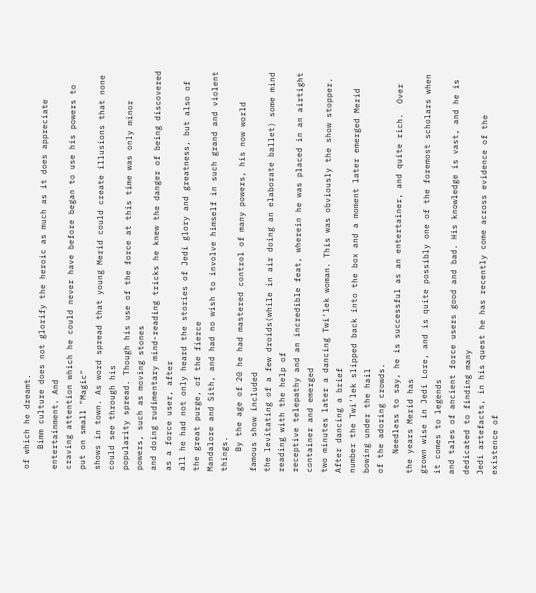of which he dreamt.
    Bimm culture does not glorify the heroic as much as it does appreciate entertainment. And
craving attention which he could never have before began to use his powers to put on small "Magic"
shows in town. As word spread that young Merid could create illusions that none could see through his
popularity spread. Though his use of the force at this time was only minor powers, such as moving stones
and doing rudimentary mind-reading tricks he knew the danger of being discovered as a force user, after
all he had not only heard the stories of Jedi glory and greatness, but also of the great purge, of the fierce
Mandalore and Sith, and had no wish to involve himself in such grand and violent things.
    By the age of 20 he had mastered control of many powers, his now world famous show included
the levitating of a few droids(while in air doing an elaborate ballet) some mind reading with the help of
receptive telepathy and an incredible feat, wherein he was placed in an airtight container and emerged
two minutes later a dancing Twi'lek woman. This was obviously the show stopper. After dancing a brief
number the Twi'lek slipped back into the box and a moment later emerged Merid bowing under the hail
of the adoring crowds.
    Needless to say, he is successful as an entertainer, and quite rich.  Over the years Merid has
grown wise in Jedi Lore, and is quite possibly one of the foremost scholars when it comes to legends
and tales of ancient force users good and bad. His knowledge is vast, and he is dedicated to finding many
Jedi artefacts, in his quest he has recently come across evidence of the existence of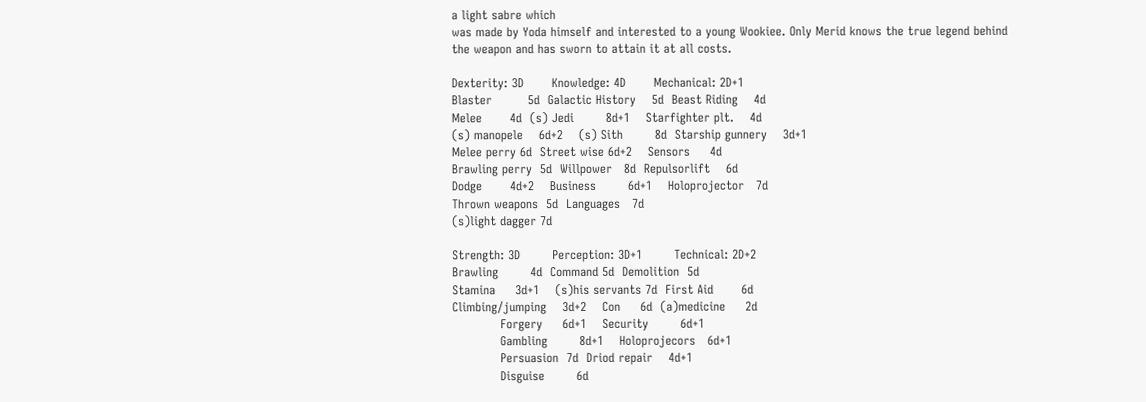a light sabre which
was made by Yoda himself and interested to a young Wookiee. Only Merid knows the true legend behind
the weapon and has sworn to attain it at all costs.

Dexterity: 3D       Knowledge: 4D       Mechanical: 2D+1
Blaster         5d  Galactic History    5d  Beast Riding    4d
Melee       4d  (s) Jedi        8d+1    Starfighter plt.    4d
(s) manopele    6d+2    (s) Sith        8d  Starship gunnery    3d+1
Melee perry 6d  Street wise 6d+2    Sensors     4d
Brawling perry  5d  Willpower   8d  Repulsorlift    6d
Dodge       4d+2    Business        6d+1    Holoprojector   7d
Thrown weapons  5d  Languages   7d
(s)light dagger 7d

Strength: 3D        Perception: 3D+1        Technical: 2D+2
Brawling        4d  Command 5d  Demolition  5d
Stamina     3d+1    (s)his servants 7d  First Aid       6d
Climbing/jumping    3d+2    Con     6d  (a)medicine     2d
            Forgery     6d+1    Security        6d+1
            Gambling        8d+1    Holoprojecors   6d+1
            Persuasion  7d  Driod repair    4d+1
            Disguise        6d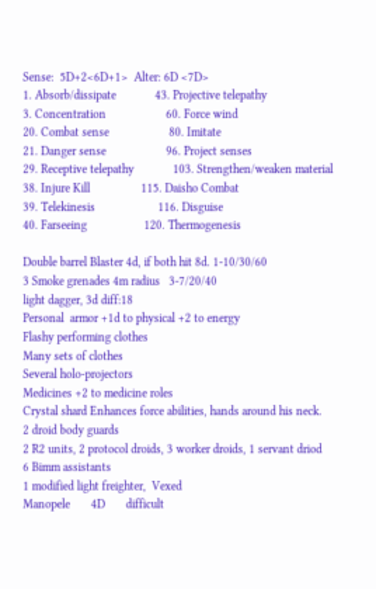Sense:  5D+2<6D+1>  Alter: 6D <7D>
1. Absorb/dissipate             43. Projective telepathy
3. Concentration                    60. Force wind
20. Combat sense                    80. Imitate
21. Danger sense                    96. Project senses
29. Receptive telepathy             103. Strengthen/weaken material
38. Injure Kill                 115. Daisho Combat
39. Telekinesis                     116. Disguise
40. Farseeing                   120. Thermogenesis

Double barrel Blaster 4d, if both hit 8d. 1-10/30/60
3 Smoke grenades 4m radius   3-7/20/40
light dagger, 3d diff:18
Personal  armor +1d to physical +2 to energy
Flashy performing clothes
Many sets of clothes
Several holo-projectors
Medicines +2 to medicine roles
Crystal shard Enhances force abilities, hands around his neck.
2 droid body guards
2 R2 units, 2 protocol droids, 3 worker droids, 1 servant driod
6 Bimm assistants
1 modified light freighter,  Vexed
Manopele       4D       difficult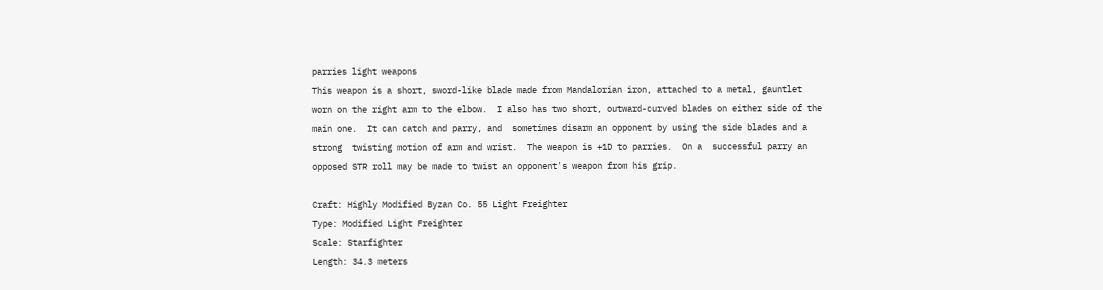parries light weapons
This weapon is a short, sword-like blade made from Mandalorian iron, attached to a metal, gauntlet
worn on the right arm to the elbow.  I also has two short, outward-curved blades on either side of the
main one.  It can catch and parry, and  sometimes disarm an opponent by using the side blades and a
strong  twisting motion of arm and wrist.  The weapon is +1D to parries.  On a  successful parry an
opposed STR roll may be made to twist an opponent's weapon from his grip.

Craft: Highly Modified Byzan Co. 55 Light Freighter
Type: Modified Light Freighter
Scale: Starfighter
Length: 34.3 meters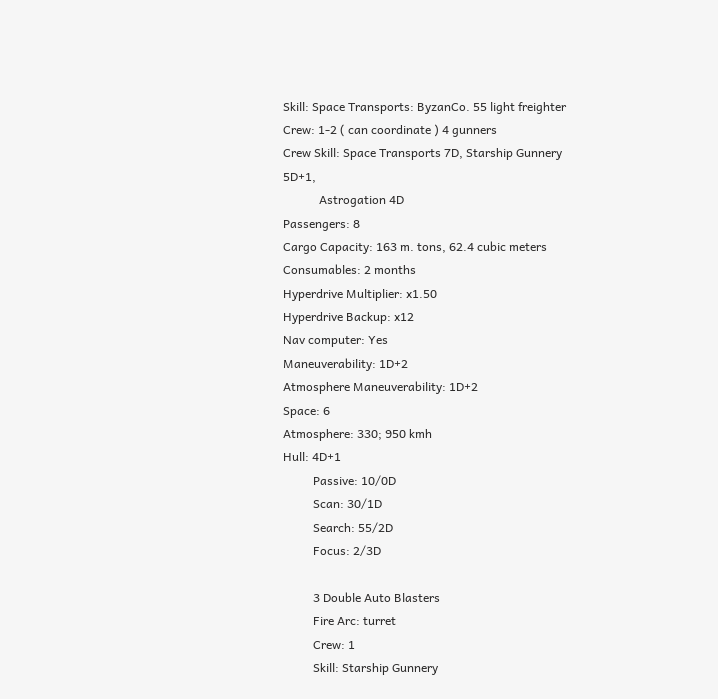Skill: Space Transports: ByzanCo. 55 light freighter
Crew: 1-2 ( can coordinate ) 4 gunners
Crew Skill: Space Transports 7D, Starship Gunnery 5D+1,
            Astrogation 4D
Passengers: 8
Cargo Capacity: 163 m. tons, 62.4 cubic meters
Consumables: 2 months
Hyperdrive Multiplier: x1.50
Hyperdrive Backup: x12
Nav computer: Yes
Maneuverability: 1D+2
Atmosphere Maneuverability: 1D+2
Space: 6
Atmosphere: 330; 950 kmh
Hull: 4D+1
          Passive: 10/0D
          Scan: 30/1D
          Search: 55/2D
          Focus: 2/3D

          3 Double Auto Blasters
          Fire Arc: turret
          Crew: 1
          Skill: Starship Gunnery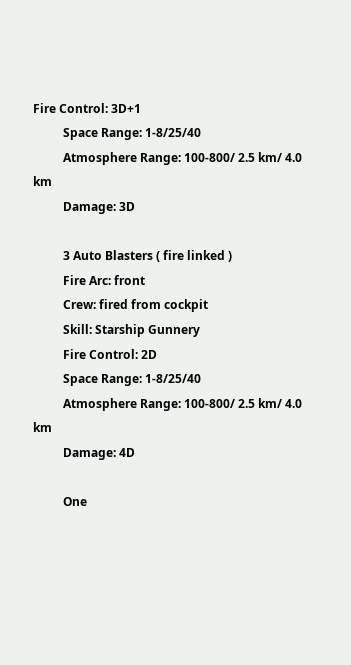Fire Control: 3D+1
          Space Range: 1-8/25/40
          Atmosphere Range: 100-800/ 2.5 km/ 4.0 km
          Damage: 3D

          3 Auto Blasters ( fire linked )
          Fire Arc: front
          Crew: fired from cockpit
          Skill: Starship Gunnery
          Fire Control: 2D
          Space Range: 1-8/25/40
          Atmosphere Range: 100-800/ 2.5 km/ 4.0 km
          Damage: 4D

          One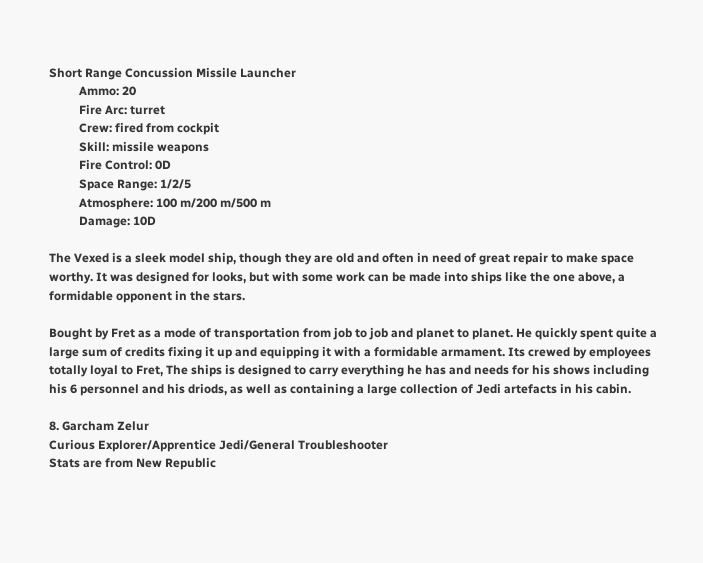Short Range Concussion Missile Launcher
          Ammo: 20
          Fire Arc: turret
          Crew: fired from cockpit
          Skill: missile weapons
          Fire Control: 0D
          Space Range: 1/2/5
          Atmosphere: 100 m/200 m/500 m
          Damage: 10D

The Vexed is a sleek model ship, though they are old and often in need of great repair to make space
worthy. It was designed for looks, but with some work can be made into ships like the one above, a
formidable opponent in the stars.

Bought by Fret as a mode of transportation from job to job and planet to planet. He quickly spent quite a
large sum of credits fixing it up and equipping it with a formidable armament. Its crewed by employees
totally loyal to Fret, The ships is designed to carry everything he has and needs for his shows including
his 6 personnel and his driods, as well as containing a large collection of Jedi artefacts in his cabin.

8. Garcham Zelur
Curious Explorer/Apprentice Jedi/General Troubleshooter
Stats are from New Republic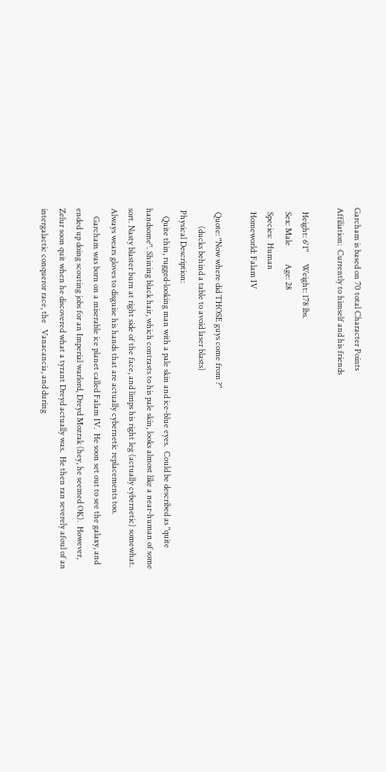Garcham is based on 70 total Character Points
Affiliation:  Currently to himself and his friends

  Height: 6'1"      Weight: 178 lbs.
  Sex: Male         Age: 28
  Species:  Human
  Homeworld: Falam IV

  Quote: "Now where did THOSE guys come from ?"
         (ducks behind a table to avoid laser blasts)
 Physical Description:
    Quite thin, rugged-looking man with a pale skin and ice-blue eyes.  Could be described as "quite
handsome". Shining black hair, which contrasts to his pale skin, looks almost like a near-human of some
sort. Nasty blaster burn at right side of the face, and limps his right leg (actually cybernetic) somewhat.
Always wears gloves to disguise his hands that are actually cybernetic replacements too.
    Garcham was born on a miserable ice planet called Falam IV.  He soon set out to see the galaxy, and
ended up doing scouting jobs for an Imperial warlord, Dreyd Mozrak (hey, he seemed OK).  However,
Zelur soon quit when he discovered what a tyrant Dreyd actually was.  He then ran severely afoul of an
intergalactic conqueror race, the   Vanacancia, and during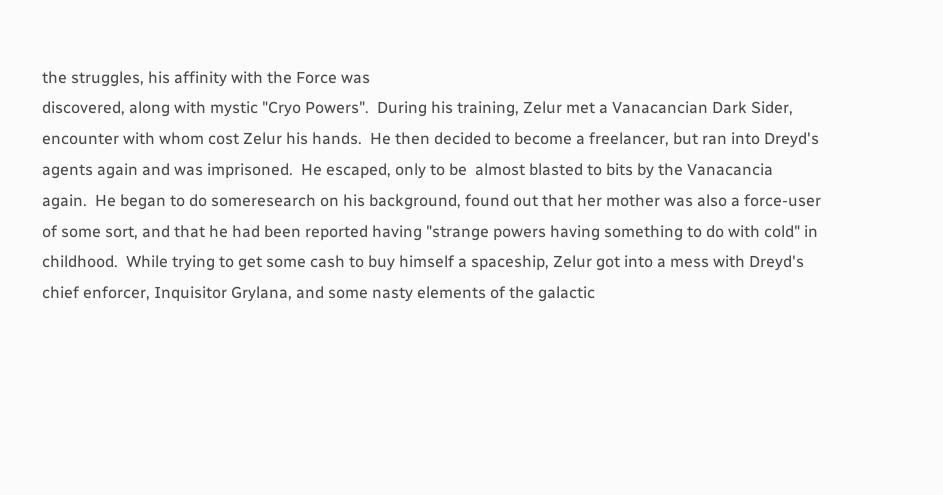the struggles, his affinity with the Force was
discovered, along with mystic "Cryo Powers".  During his training, Zelur met a Vanacancian Dark Sider,
encounter with whom cost Zelur his hands.  He then decided to become a freelancer, but ran into Dreyd's
agents again and was imprisoned.  He escaped, only to be  almost blasted to bits by the Vanacancia
again.  He began to do someresearch on his background, found out that her mother was also a force-user
of some sort, and that he had been reported having "strange powers having something to do with cold" in
childhood.  While trying to get some cash to buy himself a spaceship, Zelur got into a mess with Dreyd's
chief enforcer, Inquisitor Grylana, and some nasty elements of the galactic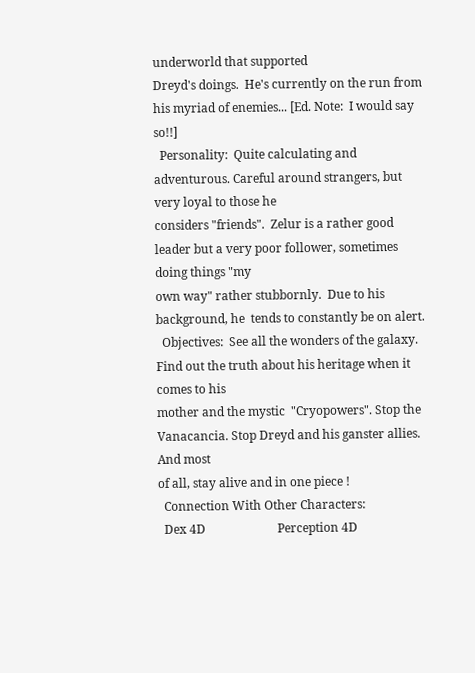underworld that supported
Dreyd's doings.  He's currently on the run from his myriad of enemies... [Ed. Note:  I would say so!!]
  Personality:  Quite calculating and adventurous. Careful around strangers, but very loyal to those he
considers "friends".  Zelur is a rather good leader but a very poor follower, sometimes doing things "my
own way" rather stubbornly.  Due to his background, he  tends to constantly be on alert.
  Objectives:  See all the wonders of the galaxy. Find out the truth about his heritage when it comes to his
mother and the mystic  "Cryopowers". Stop the Vanacancia. Stop Dreyd and his ganster allies.  And most
of all, stay alive and in one piece !
  Connection With Other Characters:
  Dex 4D                        Perception 4D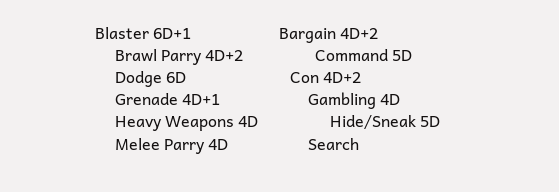Blaster 6D+1                      Bargain 4D+2
     Brawl Parry 4D+2                  Command 5D
     Dodge 6D                          Con 4D+2
     Grenade 4D+1                      Gambling 4D
     Heavy Weapons 4D                  Hide/Sneak 5D
     Melee Parry 4D                    Search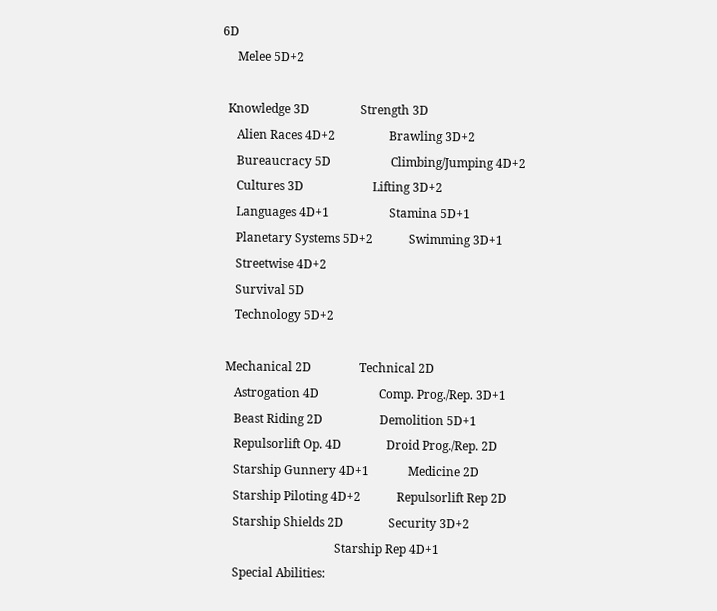6D
     Melee 5D+2

  Knowledge 3D                 Strength 3D
     Alien Races 4D+2                  Brawling 3D+2
     Bureaucracy 5D                    Climbing/Jumping 4D+2
     Cultures 3D                       Lifting 3D+2
     Languages 4D+1                    Stamina 5D+1
     Planetary Systems 5D+2            Swimming 3D+1
     Streetwise 4D+2
     Survival 5D
     Technology 5D+2

  Mechanical 2D                Technical 2D
     Astrogation 4D                    Comp. Prog./Rep. 3D+1
     Beast Riding 2D                   Demolition 5D+1
     Repulsorlift Op. 4D               Droid Prog./Rep. 2D
     Starship Gunnery 4D+1             Medicine 2D
     Starship Piloting 4D+2            Repulsorlift Rep 2D
     Starship Shields 2D               Security 3D+2
                                       Starship Rep 4D+1
     Special Abilities: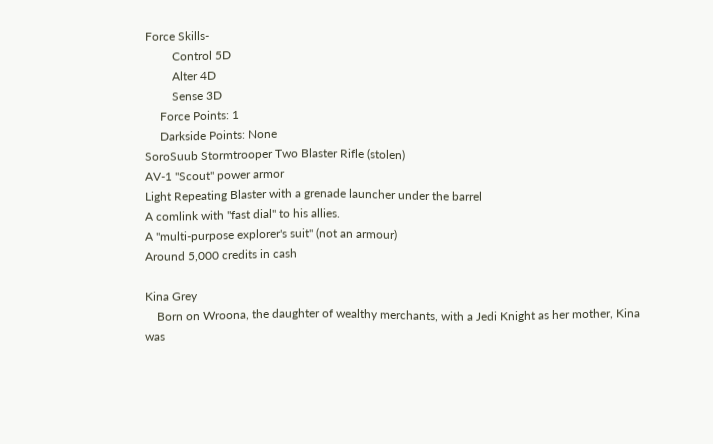Force Skills-
         Control 5D
         Alter 4D
         Sense 3D
     Force Points: 1
     Darkside Points: None
SoroSuub Stormtrooper Two Blaster Rifle (stolen)
AV-1 "Scout" power armor
Light Repeating Blaster with a grenade launcher under the barrel
A comlink with "fast dial" to his allies.
A "multi-purpose explorer's suit" (not an armour)
Around 5,000 credits in cash

Kina Grey
    Born on Wroona, the daughter of wealthy merchants, with a Jedi Knight as her mother, Kina was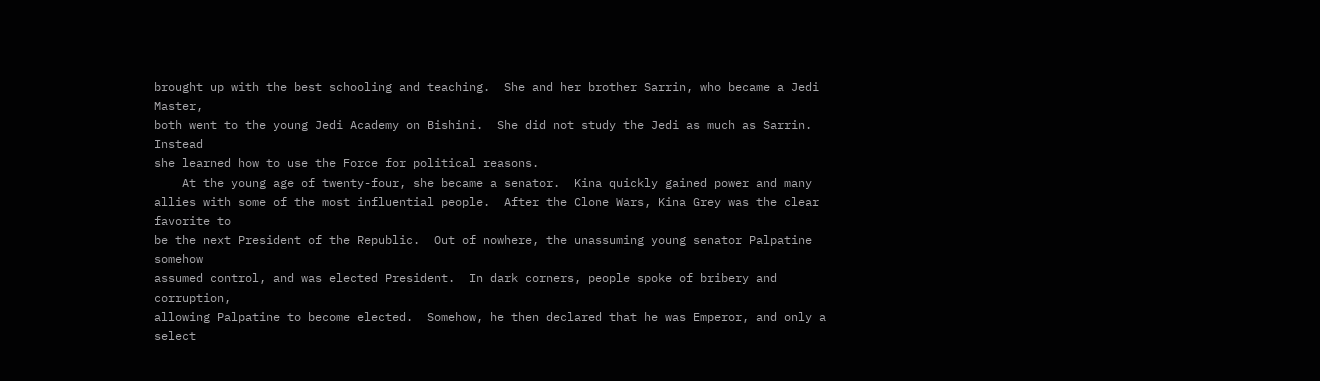brought up with the best schooling and teaching.  She and her brother Sarrin, who became a Jedi Master,
both went to the young Jedi Academy on Bishini.  She did not study the Jedi as much as Sarrin.  Instead
she learned how to use the Force for political reasons.
    At the young age of twenty-four, she became a senator.  Kina quickly gained power and many
allies with some of the most influential people.  After the Clone Wars, Kina Grey was the clear favorite to
be the next President of the Republic.  Out of nowhere, the unassuming young senator Palpatine somehow
assumed control, and was elected President.  In dark corners, people spoke of bribery and corruption,
allowing Palpatine to become elected.  Somehow, he then declared that he was Emperor, and only a select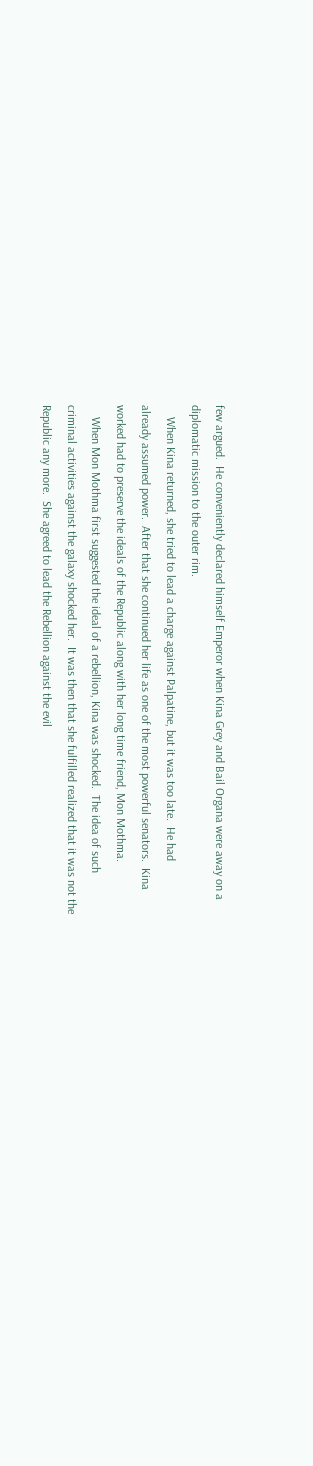few argued.  He conveniently declared himself Emperor when Kina Grey and Bail Organa were away on a
diplomatic mission to the outer rim.
    When Kina returned, she tried to lead a charge against Palpatine, but it was too late.  He had
already assumed power.  After that she continued her life as one of the most powerful senators.  Kina
worked had to preserve the ideals of the Republic along with her long time friend, Mon Mothma.
    When Mon Mothma first suggested the ideal of a rebellion, Kina was shocked.  The idea of such
criminal activities against the galaxy shocked her.  It was then that she fulfilled realized that it was not the
Republic any more.  She agreed to lead the Rebellion against the evil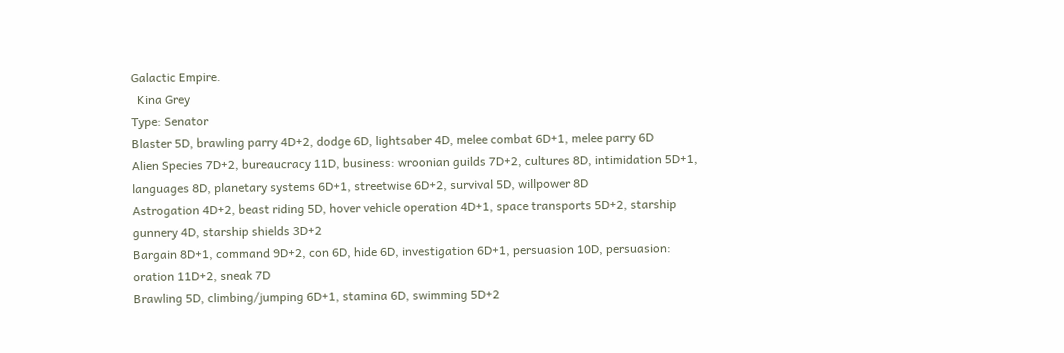Galactic Empire.
  Kina Grey
Type: Senator
Blaster 5D, brawling parry 4D+2, dodge 6D, lightsaber 4D, melee combat 6D+1, melee parry 6D
Alien Species 7D+2, bureaucracy 11D, business: wroonian guilds 7D+2, cultures 8D, intimidation 5D+1,
languages 8D, planetary systems 6D+1, streetwise 6D+2, survival 5D, willpower 8D
Astrogation 4D+2, beast riding 5D, hover vehicle operation 4D+1, space transports 5D+2, starship
gunnery 4D, starship shields 3D+2
Bargain 8D+1, command 9D+2, con 6D, hide 6D, investigation 6D+1, persuasion 10D, persuasion:
oration 11D+2, sneak 7D
Brawling 5D, climbing/jumping 6D+1, stamina 6D, swimming 5D+2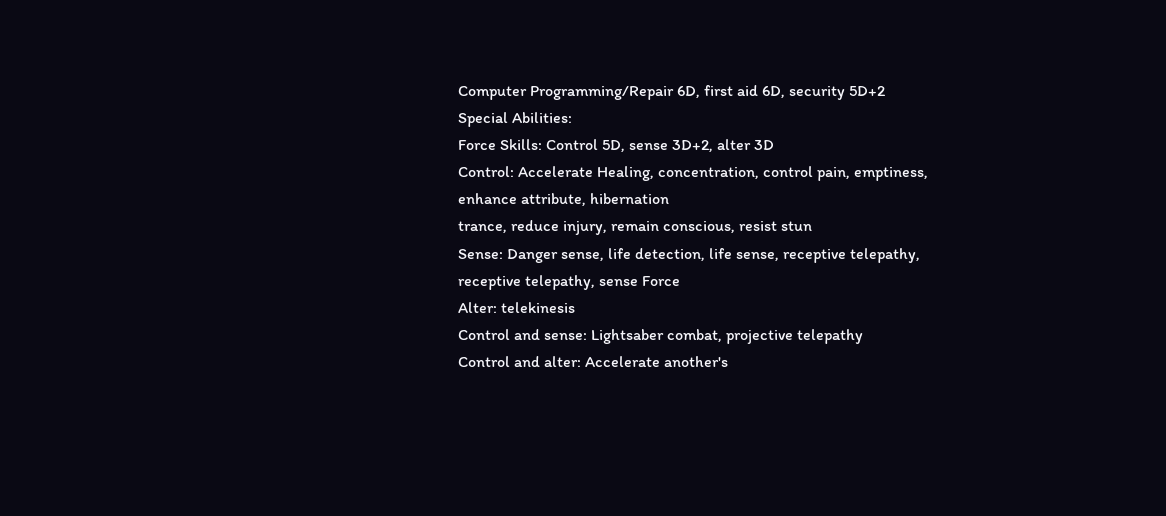Computer Programming/Repair 6D, first aid 6D, security 5D+2
Special Abilities:
Force Skills: Control 5D, sense 3D+2, alter 3D
Control: Accelerate Healing, concentration, control pain, emptiness, enhance attribute, hibernation
trance, reduce injury, remain conscious, resist stun
Sense: Danger sense, life detection, life sense, receptive telepathy, receptive telepathy, sense Force
Alter: telekinesis
Control and sense: Lightsaber combat, projective telepathy
Control and alter: Accelerate another's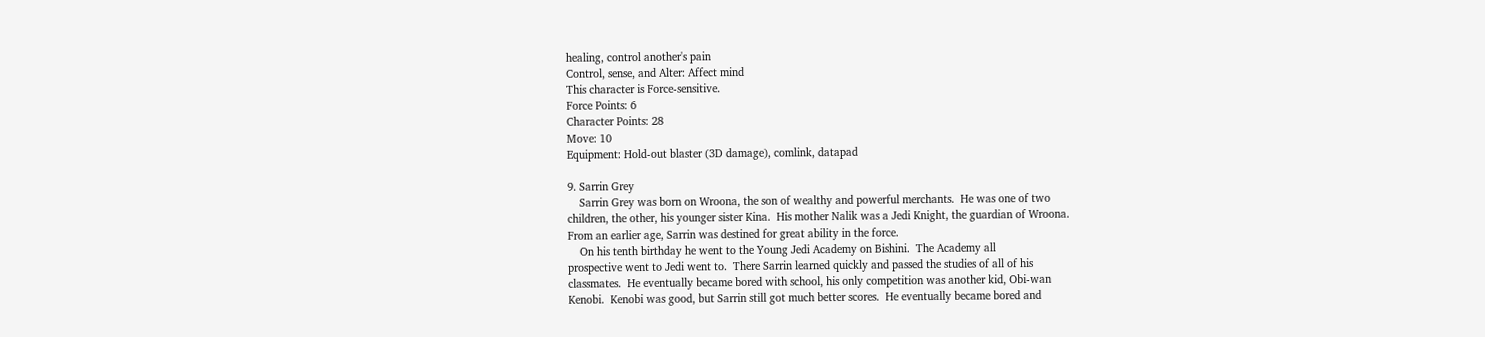healing, control another's pain
Control, sense, and Alter: Affect mind
This character is Force-sensitive.
Force Points: 6
Character Points: 28
Move: 10
Equipment: Hold-out blaster (3D damage), comlink, datapad

9. Sarrin Grey
    Sarrin Grey was born on Wroona, the son of wealthy and powerful merchants.  He was one of two
children, the other, his younger sister Kina.  His mother Nalik was a Jedi Knight, the guardian of Wroona.
From an earlier age, Sarrin was destined for great ability in the force.
    On his tenth birthday he went to the Young Jedi Academy on Bishini.  The Academy all
prospective went to Jedi went to.  There Sarrin learned quickly and passed the studies of all of his
classmates.  He eventually became bored with school, his only competition was another kid, Obi-wan
Kenobi.  Kenobi was good, but Sarrin still got much better scores.  He eventually became bored and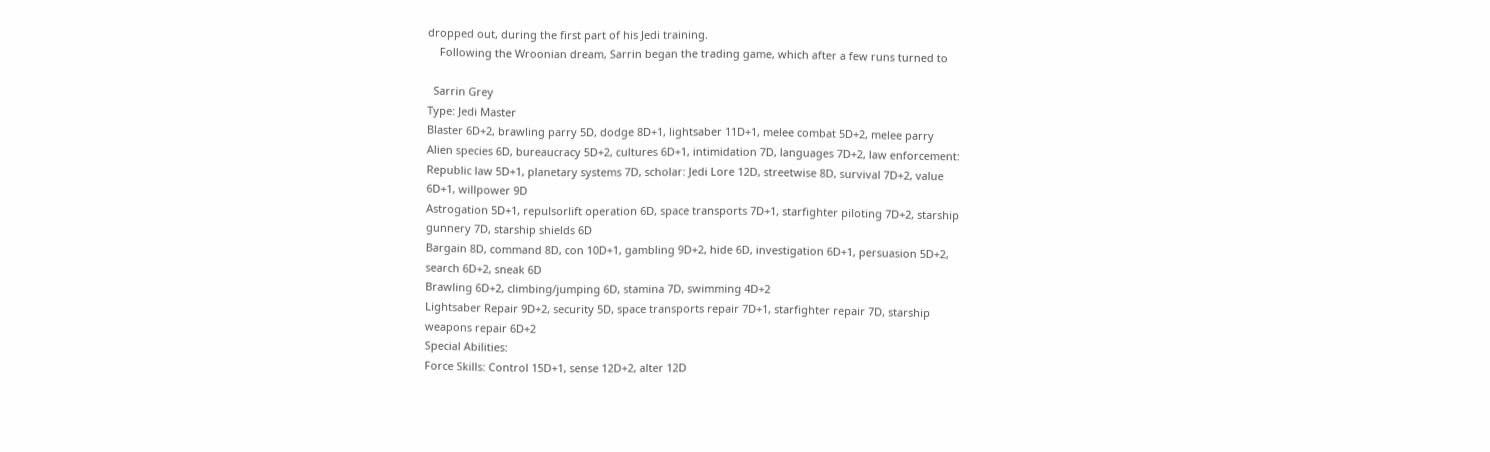dropped out, during the first part of his Jedi training.
    Following the Wroonian dream, Sarrin began the trading game, which after a few runs turned to

  Sarrin Grey
Type: Jedi Master
Blaster 6D+2, brawling parry 5D, dodge 8D+1, lightsaber 11D+1, melee combat 5D+2, melee parry
Alien species 6D, bureaucracy 5D+2, cultures 6D+1, intimidation 7D, languages 7D+2, law enforcement:
Republic law 5D+1, planetary systems 7D, scholar: Jedi Lore 12D, streetwise 8D, survival 7D+2, value
6D+1, willpower 9D
Astrogation 5D+1, repulsorlift operation 6D, space transports 7D+1, starfighter piloting 7D+2, starship
gunnery 7D, starship shields 6D
Bargain 8D, command 8D, con 10D+1, gambling 9D+2, hide 6D, investigation 6D+1, persuasion 5D+2,
search 6D+2, sneak 6D
Brawling 6D+2, climbing/jumping 6D, stamina 7D, swimming 4D+2
Lightsaber Repair 9D+2, security 5D, space transports repair 7D+1, starfighter repair 7D, starship
weapons repair 6D+2
Special Abilities:
Force Skills: Control 15D+1, sense 12D+2, alter 12D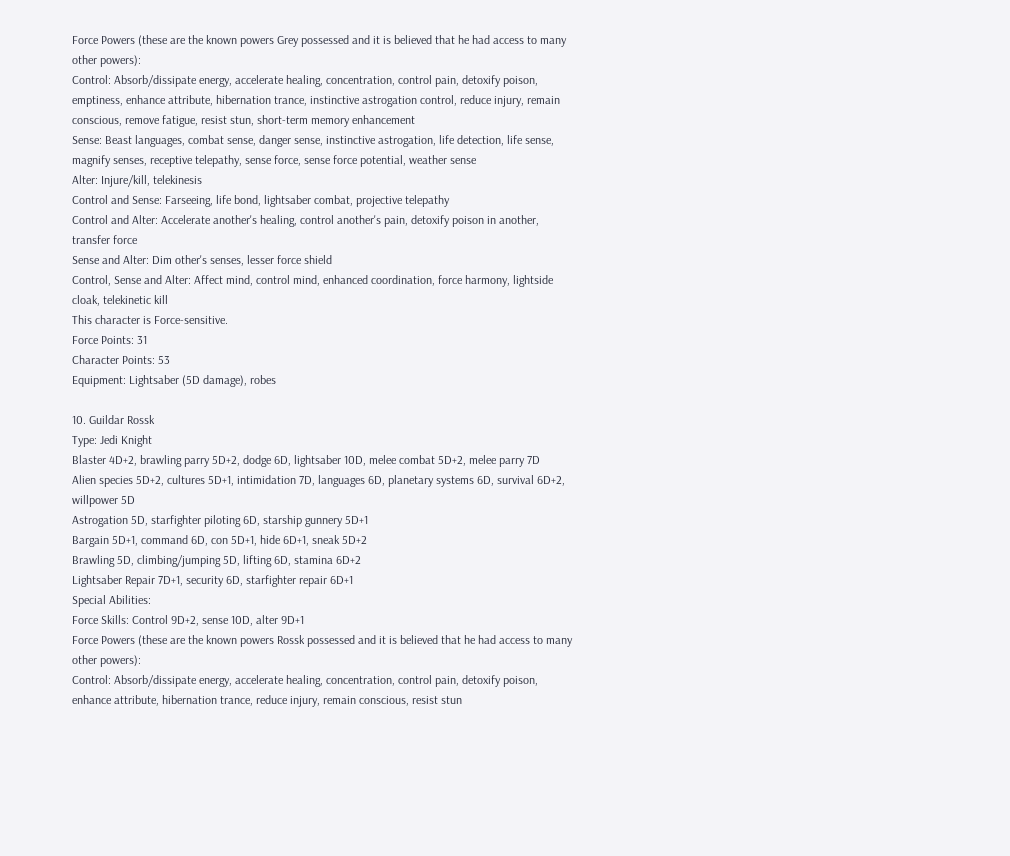Force Powers (these are the known powers Grey possessed and it is believed that he had access to many
other powers):
Control: Absorb/dissipate energy, accelerate healing, concentration, control pain, detoxify poison,
emptiness, enhance attribute, hibernation trance, instinctive astrogation control, reduce injury, remain
conscious, remove fatigue, resist stun, short-term memory enhancement
Sense: Beast languages, combat sense, danger sense, instinctive astrogation, life detection, life sense,
magnify senses, receptive telepathy, sense force, sense force potential, weather sense
Alter: Injure/kill, telekinesis
Control and Sense: Farseeing, life bond, lightsaber combat, projective telepathy
Control and Alter: Accelerate another's healing, control another's pain, detoxify poison in another,
transfer force
Sense and Alter: Dim other's senses, lesser force shield
Control, Sense and Alter: Affect mind, control mind, enhanced coordination, force harmony, lightside
cloak, telekinetic kill
This character is Force-sensitive.
Force Points: 31
Character Points: 53
Equipment: Lightsaber (5D damage), robes

10. Guildar Rossk
Type: Jedi Knight
Blaster 4D+2, brawling parry 5D+2, dodge 6D, lightsaber 10D, melee combat 5D+2, melee parry 7D
Alien species 5D+2, cultures 5D+1, intimidation 7D, languages 6D, planetary systems 6D, survival 6D+2,
willpower 5D
Astrogation 5D, starfighter piloting 6D, starship gunnery 5D+1
Bargain 5D+1, command 6D, con 5D+1, hide 6D+1, sneak 5D+2
Brawling 5D, climbing/jumping 5D, lifting 6D, stamina 6D+2
Lightsaber Repair 7D+1, security 6D, starfighter repair 6D+1
Special Abilities:
Force Skills: Control 9D+2, sense 10D, alter 9D+1
Force Powers (these are the known powers Rossk possessed and it is believed that he had access to many
other powers):
Control: Absorb/dissipate energy, accelerate healing, concentration, control pain, detoxify poison,
enhance attribute, hibernation trance, reduce injury, remain conscious, resist stun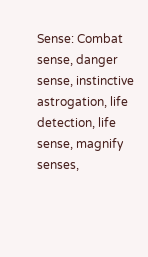Sense: Combat sense, danger sense, instinctive astrogation, life detection, life sense, magnify senses,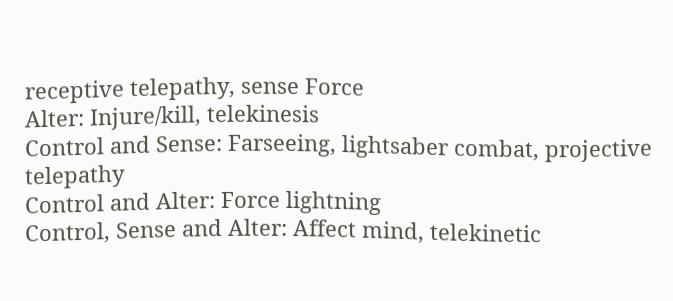receptive telepathy, sense Force
Alter: Injure/kill, telekinesis
Control and Sense: Farseeing, lightsaber combat, projective telepathy
Control and Alter: Force lightning
Control, Sense and Alter: Affect mind, telekinetic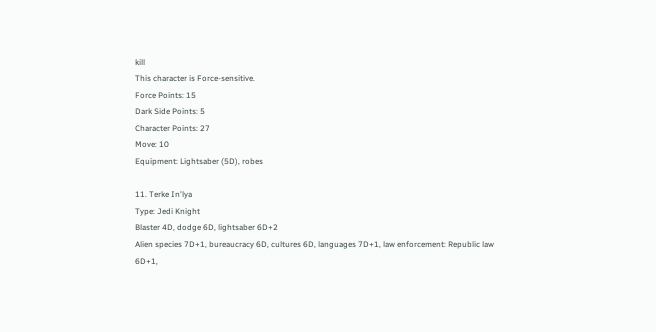kill
This character is Force-sensitive.
Force Points: 15
Dark Side Points: 5
Character Points: 27
Move: 10
Equipment: Lightsaber (5D), robes

11. Terke In'lya
Type: Jedi Knight
Blaster 4D, dodge 6D, lightsaber 6D+2
Alien species 7D+1, bureaucracy 6D, cultures 6D, languages 7D+1, law enforcement: Republic law
6D+1,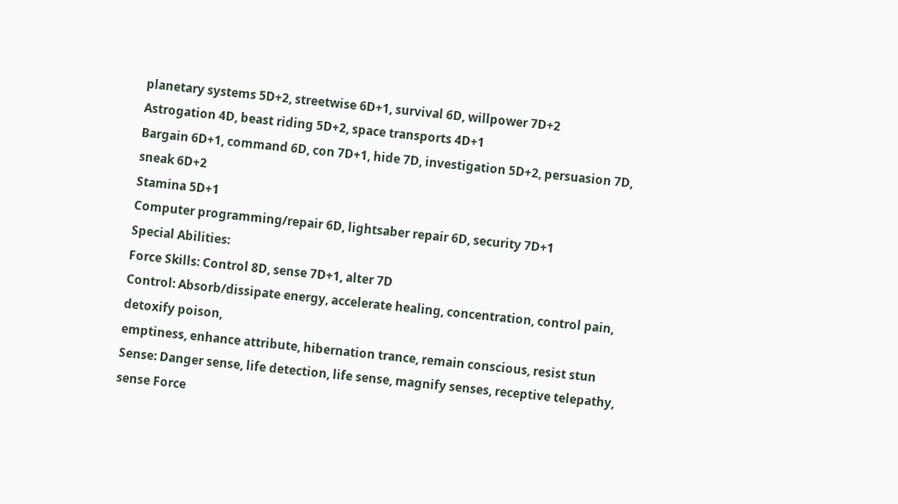planetary systems 5D+2, streetwise 6D+1, survival 6D, willpower 7D+2
Astrogation 4D, beast riding 5D+2, space transports 4D+1
Bargain 6D+1, command 6D, con 7D+1, hide 7D, investigation 5D+2, persuasion 7D, sneak 6D+2
Stamina 5D+1
Computer programming/repair 6D, lightsaber repair 6D, security 7D+1
Special Abilities:
Force Skills: Control 8D, sense 7D+1, alter 7D
Control: Absorb/dissipate energy, accelerate healing, concentration, control pain, detoxify poison,
emptiness, enhance attribute, hibernation trance, remain conscious, resist stun
Sense: Danger sense, life detection, life sense, magnify senses, receptive telepathy, sense Force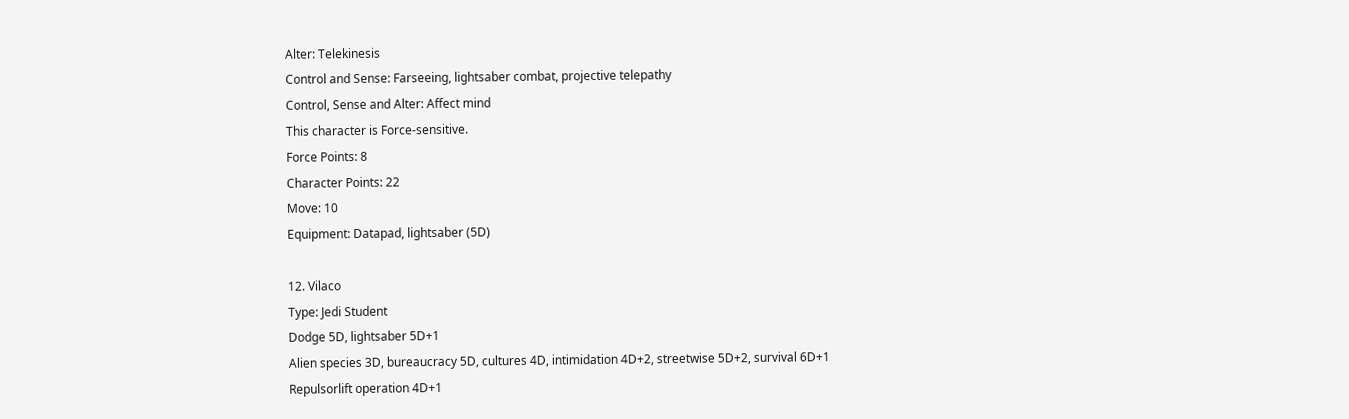Alter: Telekinesis
Control and Sense: Farseeing, lightsaber combat, projective telepathy
Control, Sense and Alter: Affect mind
This character is Force-sensitive.
Force Points: 8
Character Points: 22
Move: 10
Equipment: Datapad, lightsaber (5D)

12. Vilaco
Type: Jedi Student
Dodge 5D, lightsaber 5D+1
Alien species 3D, bureaucracy 5D, cultures 4D, intimidation 4D+2, streetwise 5D+2, survival 6D+1
Repulsorlift operation 4D+1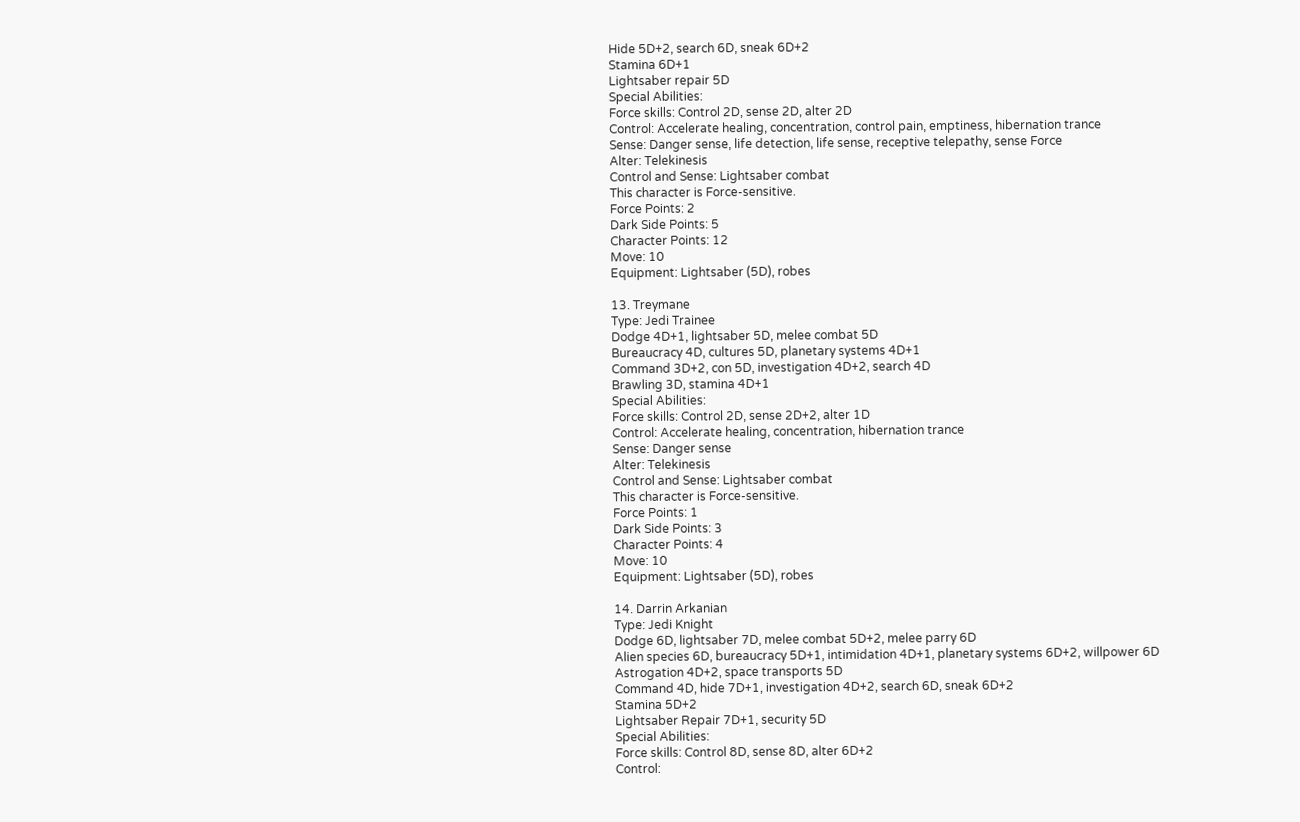Hide 5D+2, search 6D, sneak 6D+2
Stamina 6D+1
Lightsaber repair 5D
Special Abilities:
Force skills: Control 2D, sense 2D, alter 2D
Control: Accelerate healing, concentration, control pain, emptiness, hibernation trance
Sense: Danger sense, life detection, life sense, receptive telepathy, sense Force
Alter: Telekinesis
Control and Sense: Lightsaber combat
This character is Force-sensitive.
Force Points: 2
Dark Side Points: 5
Character Points: 12
Move: 10
Equipment: Lightsaber (5D), robes

13. Treymane
Type: Jedi Trainee
Dodge 4D+1, lightsaber 5D, melee combat 5D
Bureaucracy 4D, cultures 5D, planetary systems 4D+1
Command 3D+2, con 5D, investigation 4D+2, search 4D
Brawling 3D, stamina 4D+1
Special Abilities:
Force skills: Control 2D, sense 2D+2, alter 1D
Control: Accelerate healing, concentration, hibernation trance
Sense: Danger sense
Alter: Telekinesis
Control and Sense: Lightsaber combat
This character is Force-sensitive.
Force Points: 1
Dark Side Points: 3
Character Points: 4
Move: 10
Equipment: Lightsaber (5D), robes

14. Darrin Arkanian
Type: Jedi Knight
Dodge 6D, lightsaber 7D, melee combat 5D+2, melee parry 6D
Alien species 6D, bureaucracy 5D+1, intimidation 4D+1, planetary systems 6D+2, willpower 6D
Astrogation 4D+2, space transports 5D
Command 4D, hide 7D+1, investigation 4D+2, search 6D, sneak 6D+2
Stamina 5D+2
Lightsaber Repair 7D+1, security 5D
Special Abilities:
Force skills: Control 8D, sense 8D, alter 6D+2
Control: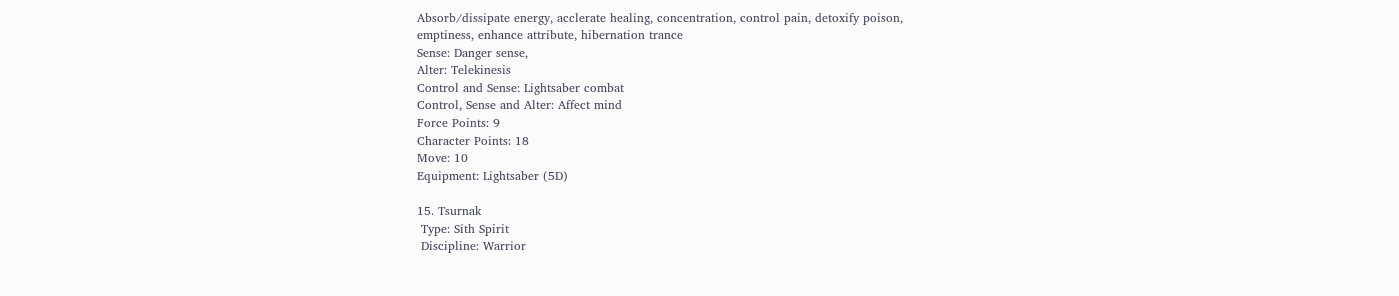Absorb/dissipate energy, acclerate healing, concentration, control pain, detoxify poison,
emptiness, enhance attribute, hibernation trance
Sense: Danger sense,
Alter: Telekinesis
Control and Sense: Lightsaber combat
Control, Sense and Alter: Affect mind
Force Points: 9
Character Points: 18
Move: 10
Equipment: Lightsaber (5D)

15. Tsurnak
 Type: Sith Spirit
 Discipline: Warrior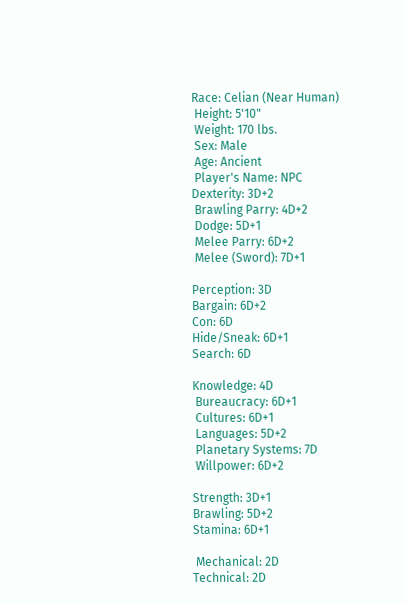Race: Celian (Near Human)
 Height: 5'10"
 Weight: 170 lbs.
 Sex: Male
 Age: Ancient
 Player's Name: NPC
Dexterity: 3D+2
 Brawling Parry: 4D+2
 Dodge: 5D+1
 Melee Parry: 6D+2
 Melee (Sword): 7D+1

Perception: 3D
Bargain: 6D+2
Con: 6D
Hide/Sneak: 6D+1
Search: 6D

Knowledge: 4D
 Bureaucracy: 6D+1
 Cultures: 6D+1
 Languages: 5D+2
 Planetary Systems: 7D
 Willpower: 6D+2

Strength: 3D+1
Brawling: 5D+2
Stamina: 6D+1

 Mechanical: 2D
Technical: 2D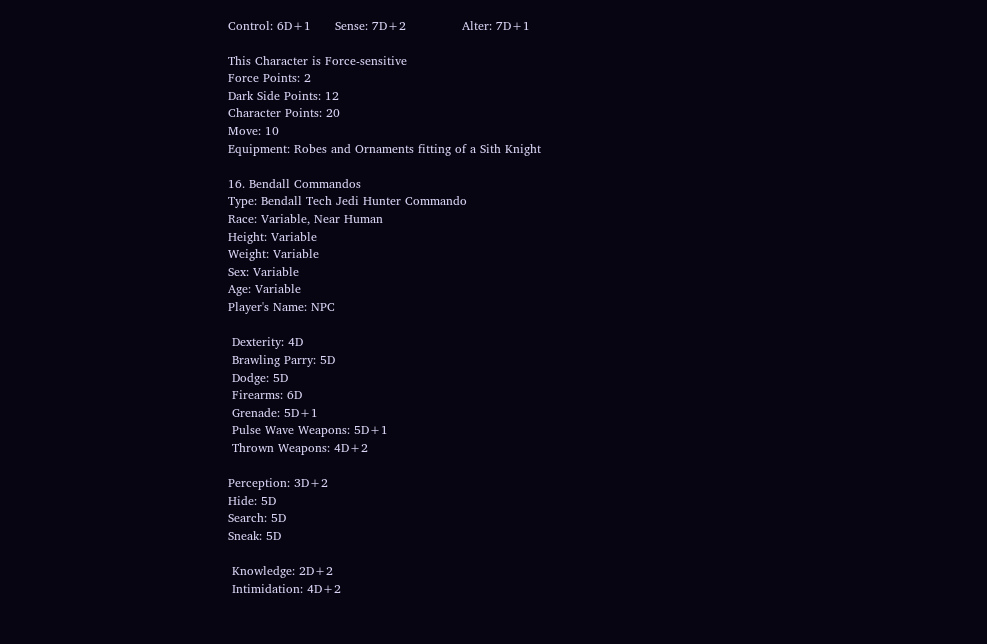Control: 6D+1      Sense: 7D+2              Alter: 7D+1

This Character is Force-sensitive
Force Points: 2
Dark Side Points: 12
Character Points: 20
Move: 10
Equipment: Robes and Ornaments fitting of a Sith Knight

16. Bendall Commandos
Type: Bendall Tech Jedi Hunter Commando
Race: Variable, Near Human
Height: Variable
Weight: Variable
Sex: Variable
Age: Variable
Player's Name: NPC

 Dexterity: 4D
 Brawling Parry: 5D
 Dodge: 5D
 Firearms: 6D
 Grenade: 5D+1
 Pulse Wave Weapons: 5D+1
 Thrown Weapons: 4D+2

Perception: 3D+2
Hide: 5D
Search: 5D
Sneak: 5D

 Knowledge: 2D+2
 Intimidation: 4D+2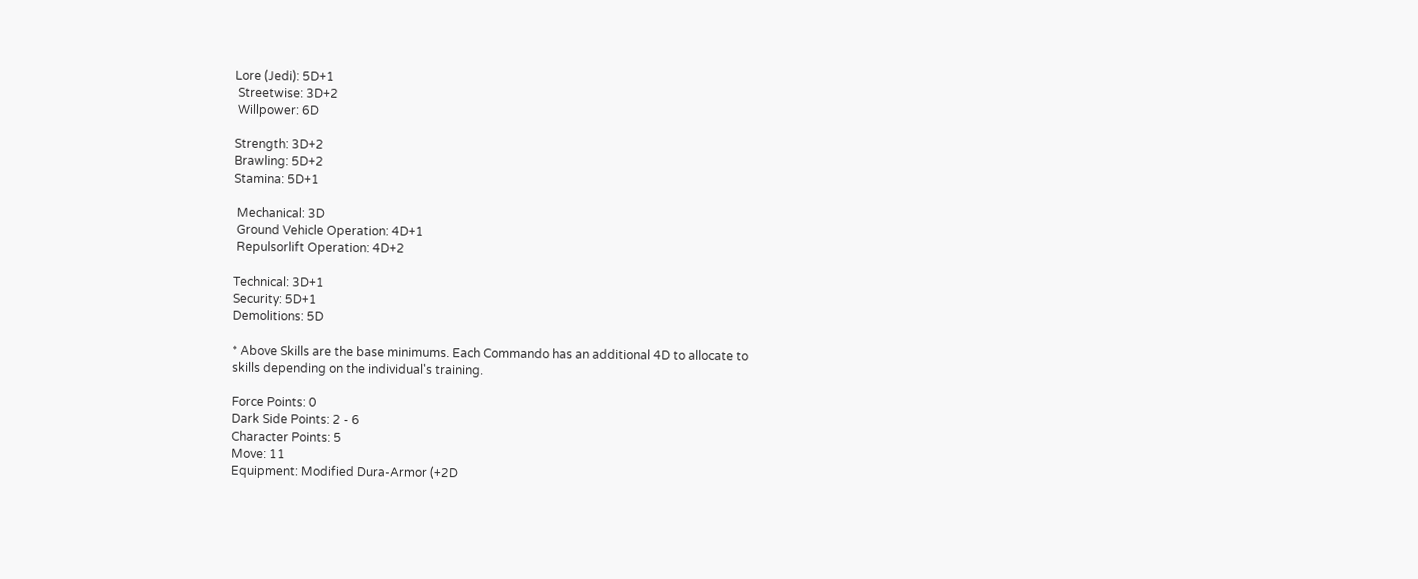Lore (Jedi): 5D+1
 Streetwise: 3D+2
 Willpower: 6D

Strength: 3D+2
Brawling: 5D+2
Stamina: 5D+1

 Mechanical: 3D
 Ground Vehicle Operation: 4D+1
 Repulsorlift Operation: 4D+2

Technical: 3D+1
Security: 5D+1
Demolitions: 5D

* Above Skills are the base minimums. Each Commando has an additional 4D to allocate to
skills depending on the individual's training.

Force Points: 0
Dark Side Points: 2 - 6
Character Points: 5
Move: 11
Equipment: Modified Dura-Armor (+2D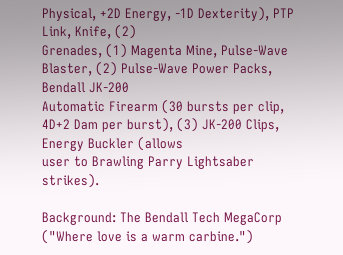Physical, +2D Energy, -1D Dexterity), PTP Link, Knife, (2)
Grenades, (1) Magenta Mine, Pulse-Wave Blaster, (2) Pulse-Wave Power Packs, Bendall JK-200
Automatic Firearm (30 bursts per clip, 4D+2 Dam per burst), (3) JK-200 Clips, Energy Buckler (allows
user to Brawling Parry Lightsaber strikes).

Background: The Bendall Tech MegaCorp ("Where love is a warm carbine.")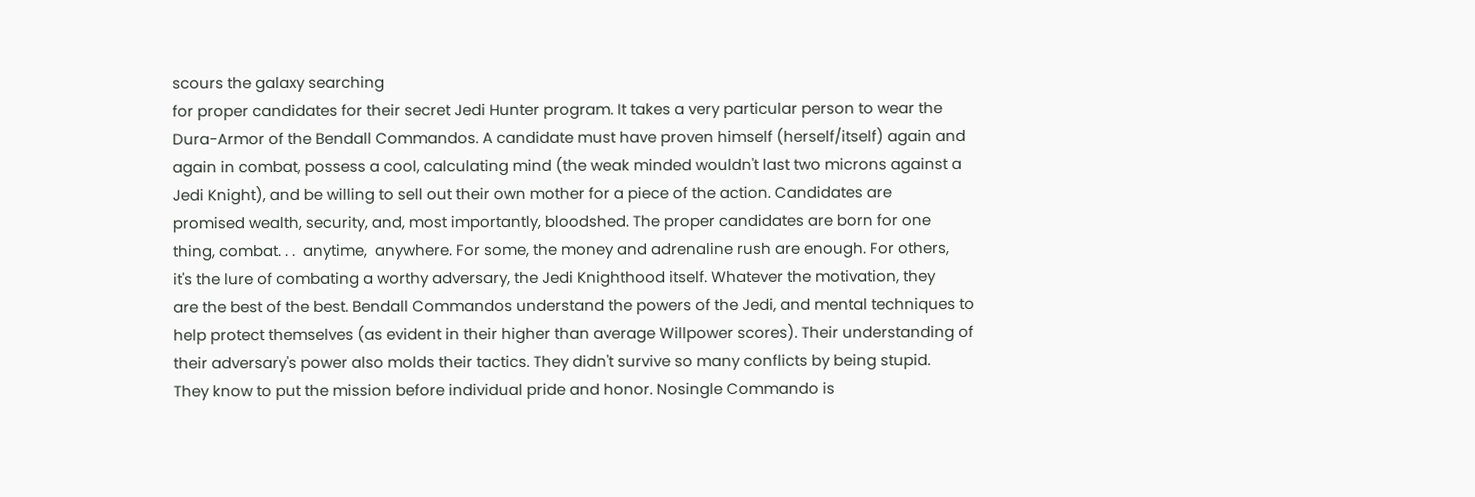scours the galaxy searching
for proper candidates for their secret Jedi Hunter program. It takes a very particular person to wear the
Dura-Armor of the Bendall Commandos. A candidate must have proven himself (herself/itself) again and
again in combat, possess a cool, calculating mind (the weak minded wouldn't last two microns against a
Jedi Knight), and be willing to sell out their own mother for a piece of the action. Candidates are
promised wealth, security, and, most importantly, bloodshed. The proper candidates are born for one
thing, combat. . .  anytime,  anywhere. For some, the money and adrenaline rush are enough. For others,
it's the lure of combating a worthy adversary, the Jedi Knighthood itself. Whatever the motivation, they
are the best of the best. Bendall Commandos understand the powers of the Jedi, and mental techniques to
help protect themselves (as evident in their higher than average Willpower scores). Their understanding of
their adversary's power also molds their tactics. They didn't survive so many conflicts by being stupid.
They know to put the mission before individual pride and honor. Nosingle Commando is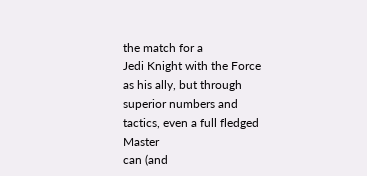the match for a
Jedi Knight with the Force as his ally, but through superior numbers and tactics, even a full fledged Master
can (and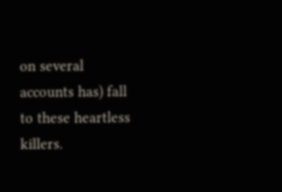on several accounts has) fall  to these heartless killers.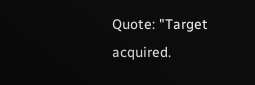Quote: "Target acquired.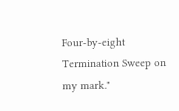Four-by-eight Termination Sweep on my mark."